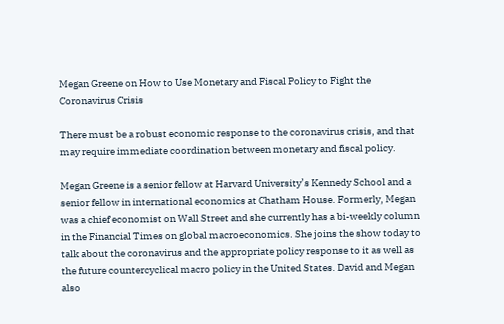Megan Greene on How to Use Monetary and Fiscal Policy to Fight the Coronavirus Crisis

There must be a robust economic response to the coronavirus crisis, and that may require immediate coordination between monetary and fiscal policy.

Megan Greene is a senior fellow at Harvard University’s Kennedy School and a senior fellow in international economics at Chatham House. Formerly, Megan was a chief economist on Wall Street and she currently has a bi-weekly column in the Financial Times on global macroeconomics. She joins the show today to talk about the coronavirus and the appropriate policy response to it as well as the future countercyclical macro policy in the United States. David and Megan also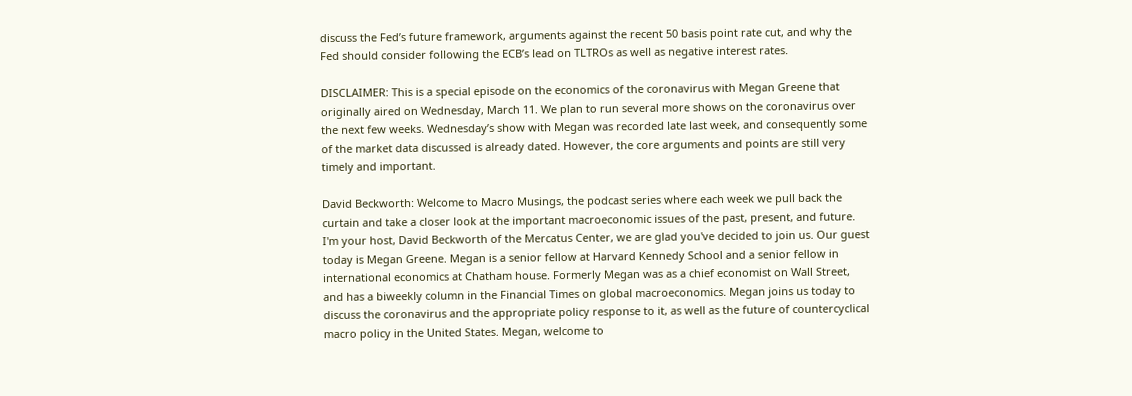discuss the Fed’s future framework, arguments against the recent 50 basis point rate cut, and why the Fed should consider following the ECB’s lead on TLTROs as well as negative interest rates.

DISCLAIMER: This is a special episode on the economics of the coronavirus with Megan Greene that originally aired on Wednesday, March 11. We plan to run several more shows on the coronavirus over the next few weeks. Wednesday’s show with Megan was recorded late last week, and consequently some of the market data discussed is already dated. However, the core arguments and points are still very timely and important.

David Beckworth: Welcome to Macro Musings, the podcast series where each week we pull back the curtain and take a closer look at the important macroeconomic issues of the past, present, and future. I'm your host, David Beckworth of the Mercatus Center, we are glad you've decided to join us. Our guest today is Megan Greene. Megan is a senior fellow at Harvard Kennedy School and a senior fellow in international economics at Chatham house. Formerly Megan was as a chief economist on Wall Street, and has a biweekly column in the Financial Times on global macroeconomics. Megan joins us today to discuss the coronavirus and the appropriate policy response to it, as well as the future of countercyclical macro policy in the United States. Megan, welcome to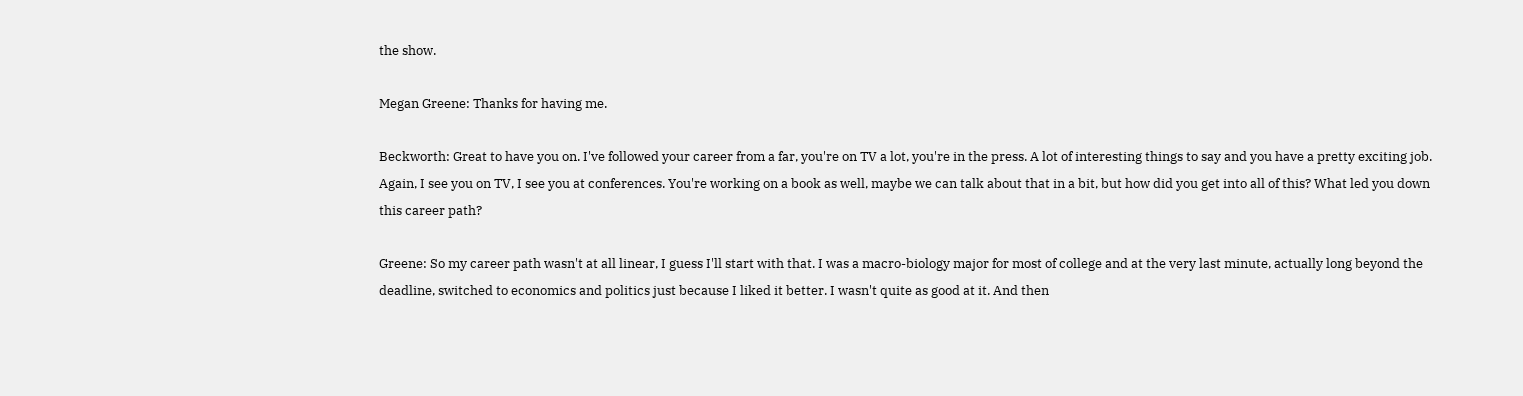the show.

Megan Greene: Thanks for having me.

Beckworth: Great to have you on. I've followed your career from a far, you're on TV a lot, you're in the press. A lot of interesting things to say and you have a pretty exciting job. Again, I see you on TV, I see you at conferences. You're working on a book as well, maybe we can talk about that in a bit, but how did you get into all of this? What led you down this career path?

Greene: So my career path wasn't at all linear, I guess I'll start with that. I was a macro-biology major for most of college and at the very last minute, actually long beyond the deadline, switched to economics and politics just because I liked it better. I wasn't quite as good at it. And then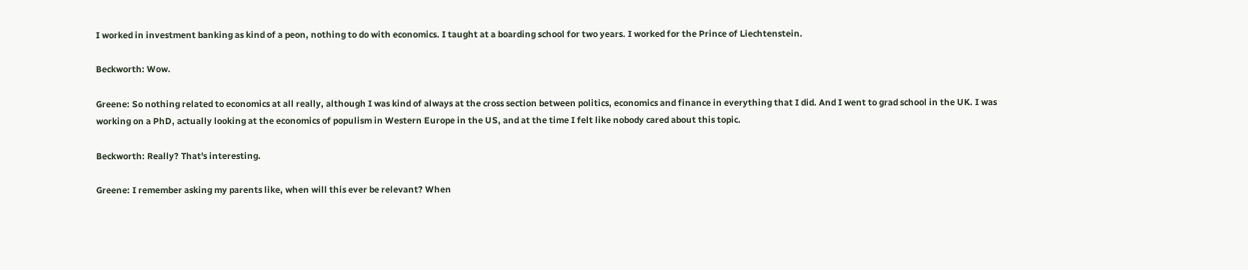I worked in investment banking as kind of a peon, nothing to do with economics. I taught at a boarding school for two years. I worked for the Prince of Liechtenstein.

Beckworth: Wow.

Greene: So nothing related to economics at all really, although I was kind of always at the cross section between politics, economics and finance in everything that I did. And I went to grad school in the UK. I was working on a PhD, actually looking at the economics of populism in Western Europe in the US, and at the time I felt like nobody cared about this topic.

Beckworth: Really? That's interesting.

Greene: I remember asking my parents like, when will this ever be relevant? When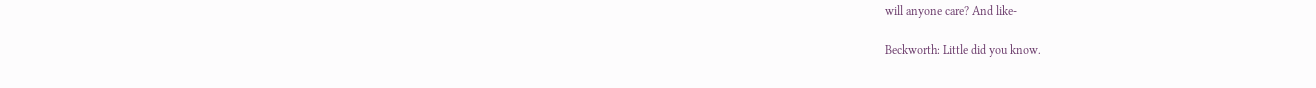will anyone care? And like-

Beckworth: Little did you know.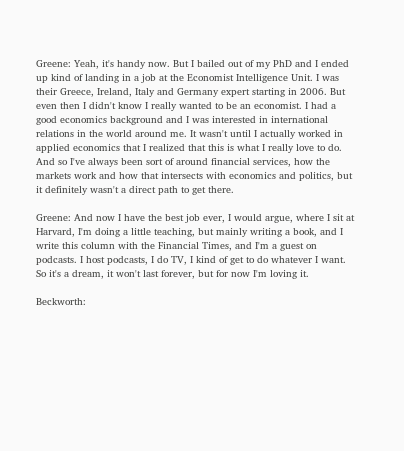Greene: Yeah, it's handy now. But I bailed out of my PhD and I ended up kind of landing in a job at the Economist Intelligence Unit. I was their Greece, Ireland, Italy and Germany expert starting in 2006. But even then I didn't know I really wanted to be an economist. I had a good economics background and I was interested in international relations in the world around me. It wasn't until I actually worked in applied economics that I realized that this is what I really love to do. And so I've always been sort of around financial services, how the markets work and how that intersects with economics and politics, but it definitely wasn't a direct path to get there.

Greene: And now I have the best job ever, I would argue, where I sit at Harvard, I'm doing a little teaching, but mainly writing a book, and I write this column with the Financial Times, and I'm a guest on podcasts. I host podcasts, I do TV, I kind of get to do whatever I want. So it's a dream, it won't last forever, but for now I'm loving it.

Beckworth: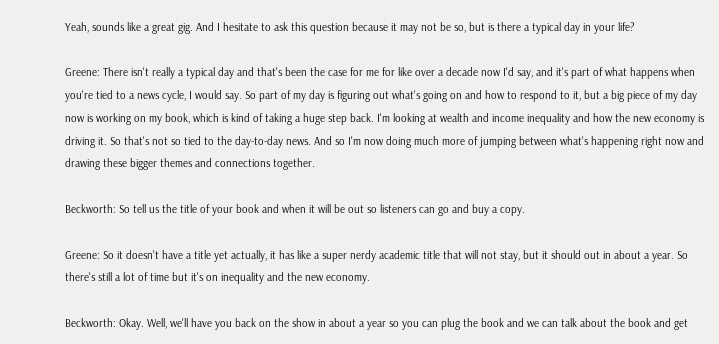Yeah, sounds like a great gig. And I hesitate to ask this question because it may not be so, but is there a typical day in your life?

Greene: There isn't really a typical day and that's been the case for me for like over a decade now I'd say, and it's part of what happens when you're tied to a news cycle, I would say. So part of my day is figuring out what's going on and how to respond to it, but a big piece of my day now is working on my book, which is kind of taking a huge step back. I'm looking at wealth and income inequality and how the new economy is driving it. So that's not so tied to the day-to-day news. And so I'm now doing much more of jumping between what's happening right now and drawing these bigger themes and connections together.

Beckworth: So tell us the title of your book and when it will be out so listeners can go and buy a copy.

Greene: So it doesn't have a title yet actually, it has like a super nerdy academic title that will not stay, but it should out in about a year. So there's still a lot of time but it's on inequality and the new economy.

Beckworth: Okay. Well, we'll have you back on the show in about a year so you can plug the book and we can talk about the book and get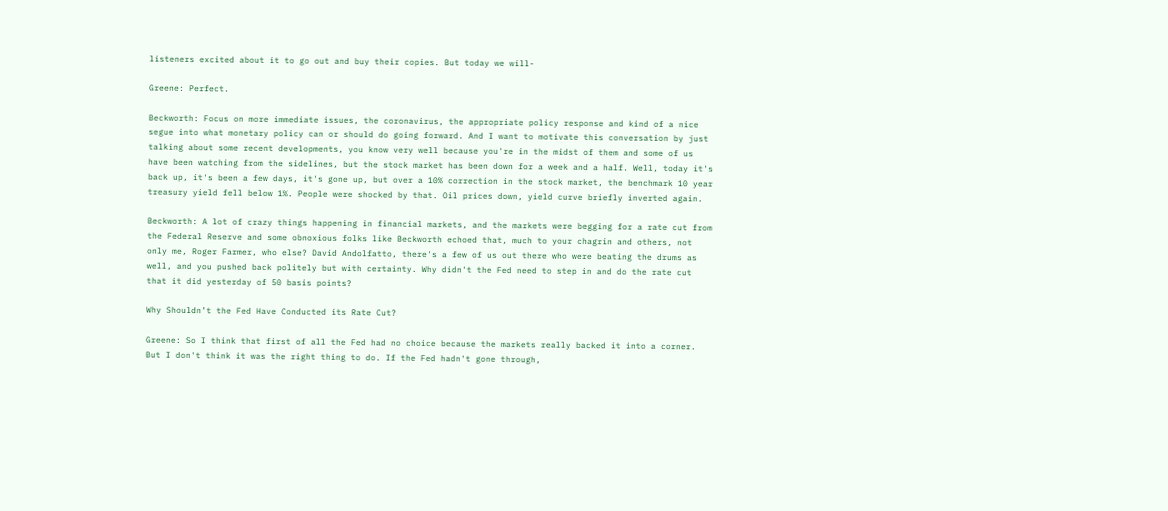listeners excited about it to go out and buy their copies. But today we will-

Greene: Perfect.

Beckworth: Focus on more immediate issues, the coronavirus, the appropriate policy response and kind of a nice segue into what monetary policy can or should do going forward. And I want to motivate this conversation by just talking about some recent developments, you know very well because you're in the midst of them and some of us have been watching from the sidelines, but the stock market has been down for a week and a half. Well, today it's back up, it's been a few days, it's gone up, but over a 10% correction in the stock market, the benchmark 10 year treasury yield fell below 1%. People were shocked by that. Oil prices down, yield curve briefly inverted again.

Beckworth: A lot of crazy things happening in financial markets, and the markets were begging for a rate cut from the Federal Reserve and some obnoxious folks like Beckworth echoed that, much to your chagrin and others, not only me, Roger Farmer, who else? David Andolfatto, there's a few of us out there who were beating the drums as well, and you pushed back politely but with certainty. Why didn't the Fed need to step in and do the rate cut that it did yesterday of 50 basis points?

Why Shouldn’t the Fed Have Conducted its Rate Cut?

Greene: So I think that first of all the Fed had no choice because the markets really backed it into a corner. But I don't think it was the right thing to do. If the Fed hadn't gone through,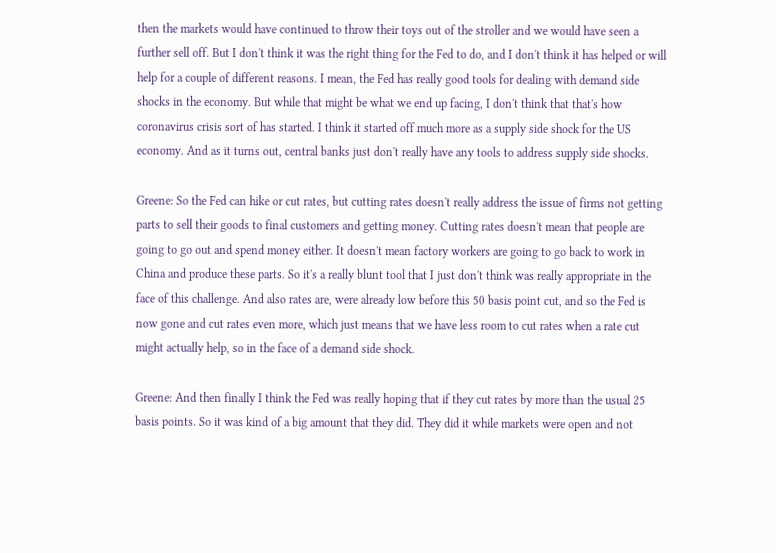then the markets would have continued to throw their toys out of the stroller and we would have seen a further sell off. But I don't think it was the right thing for the Fed to do, and I don't think it has helped or will help for a couple of different reasons. I mean, the Fed has really good tools for dealing with demand side shocks in the economy. But while that might be what we end up facing, I don't think that that's how coronavirus crisis sort of has started. I think it started off much more as a supply side shock for the US economy. And as it turns out, central banks just don't really have any tools to address supply side shocks.

Greene: So the Fed can hike or cut rates, but cutting rates doesn't really address the issue of firms not getting parts to sell their goods to final customers and getting money. Cutting rates doesn't mean that people are going to go out and spend money either. It doesn't mean factory workers are going to go back to work in China and produce these parts. So it's a really blunt tool that I just don't think was really appropriate in the face of this challenge. And also rates are, were already low before this 50 basis point cut, and so the Fed is now gone and cut rates even more, which just means that we have less room to cut rates when a rate cut might actually help, so in the face of a demand side shock.

Greene: And then finally I think the Fed was really hoping that if they cut rates by more than the usual 25 basis points. So it was kind of a big amount that they did. They did it while markets were open and not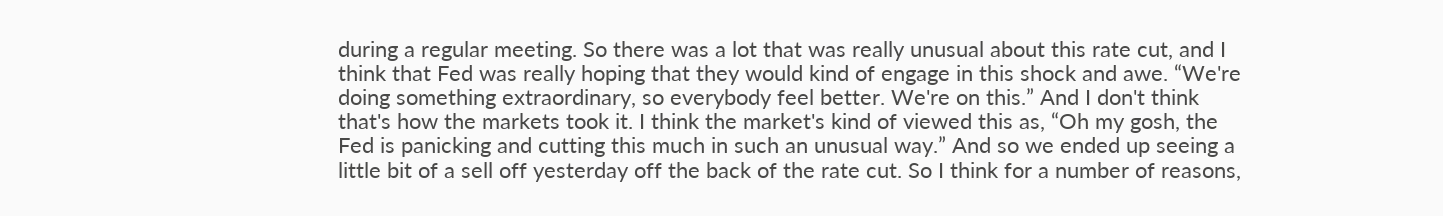during a regular meeting. So there was a lot that was really unusual about this rate cut, and I think that Fed was really hoping that they would kind of engage in this shock and awe. “We're doing something extraordinary, so everybody feel better. We're on this.” And I don't think that's how the markets took it. I think the market's kind of viewed this as, “Oh my gosh, the Fed is panicking and cutting this much in such an unusual way.” And so we ended up seeing a little bit of a sell off yesterday off the back of the rate cut. So I think for a number of reasons,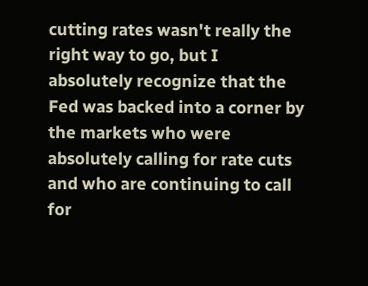cutting rates wasn't really the right way to go, but I absolutely recognize that the Fed was backed into a corner by the markets who were absolutely calling for rate cuts and who are continuing to call for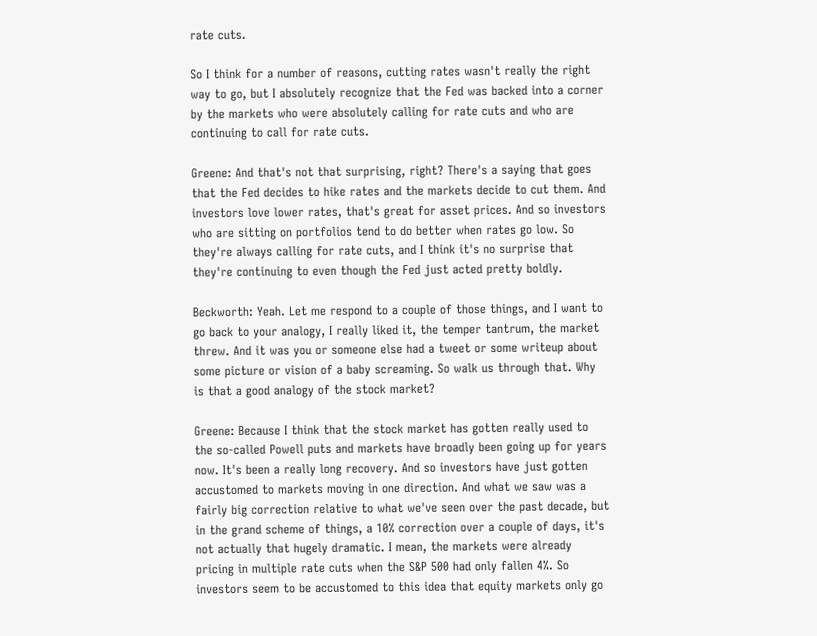rate cuts.

So I think for a number of reasons, cutting rates wasn't really the right way to go, but I absolutely recognize that the Fed was backed into a corner by the markets who were absolutely calling for rate cuts and who are continuing to call for rate cuts.

Greene: And that's not that surprising, right? There's a saying that goes that the Fed decides to hike rates and the markets decide to cut them. And investors love lower rates, that's great for asset prices. And so investors who are sitting on portfolios tend to do better when rates go low. So they're always calling for rate cuts, and I think it's no surprise that they're continuing to even though the Fed just acted pretty boldly.

Beckworth: Yeah. Let me respond to a couple of those things, and I want to go back to your analogy, I really liked it, the temper tantrum, the market threw. And it was you or someone else had a tweet or some writeup about some picture or vision of a baby screaming. So walk us through that. Why is that a good analogy of the stock market?

Greene: Because I think that the stock market has gotten really used to the so-called Powell puts and markets have broadly been going up for years now. It's been a really long recovery. And so investors have just gotten accustomed to markets moving in one direction. And what we saw was a fairly big correction relative to what we've seen over the past decade, but in the grand scheme of things, a 10% correction over a couple of days, it's not actually that hugely dramatic. I mean, the markets were already pricing in multiple rate cuts when the S&P 500 had only fallen 4%. So investors seem to be accustomed to this idea that equity markets only go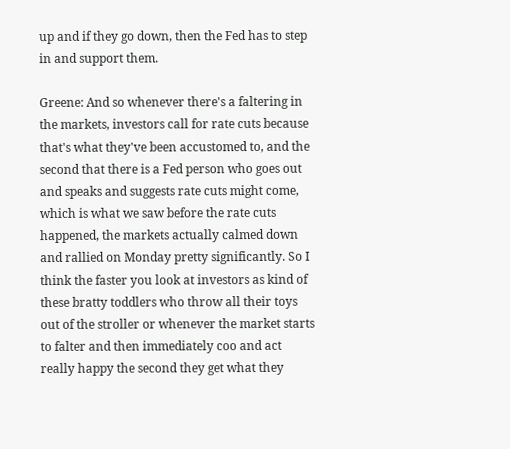up and if they go down, then the Fed has to step in and support them.

Greene: And so whenever there's a faltering in the markets, investors call for rate cuts because that's what they've been accustomed to, and the second that there is a Fed person who goes out and speaks and suggests rate cuts might come, which is what we saw before the rate cuts happened, the markets actually calmed down and rallied on Monday pretty significantly. So I think the faster you look at investors as kind of these bratty toddlers who throw all their toys out of the stroller or whenever the market starts to falter and then immediately coo and act really happy the second they get what they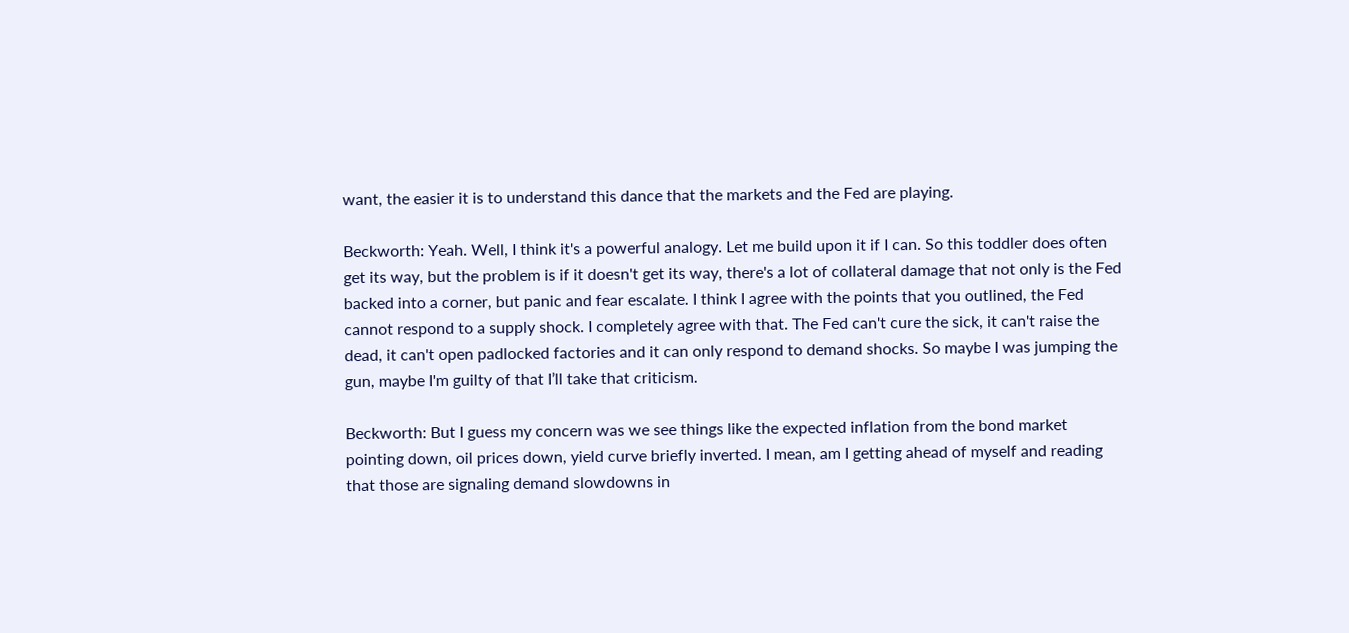want, the easier it is to understand this dance that the markets and the Fed are playing.

Beckworth: Yeah. Well, I think it's a powerful analogy. Let me build upon it if I can. So this toddler does often get its way, but the problem is if it doesn't get its way, there's a lot of collateral damage that not only is the Fed backed into a corner, but panic and fear escalate. I think I agree with the points that you outlined, the Fed cannot respond to a supply shock. I completely agree with that. The Fed can't cure the sick, it can't raise the dead, it can't open padlocked factories and it can only respond to demand shocks. So maybe I was jumping the gun, maybe I'm guilty of that I’ll take that criticism.

Beckworth: But I guess my concern was we see things like the expected inflation from the bond market pointing down, oil prices down, yield curve briefly inverted. I mean, am I getting ahead of myself and reading that those are signaling demand slowdowns in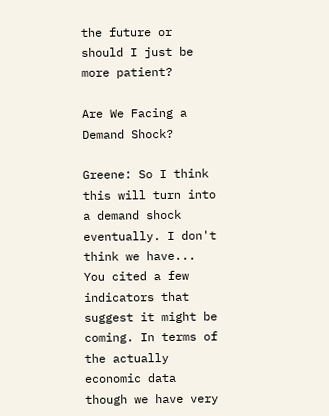the future or should I just be more patient?

Are We Facing a Demand Shock?

Greene: So I think this will turn into a demand shock eventually. I don't think we have... You cited a few indicators that suggest it might be coming. In terms of the actually economic data though we have very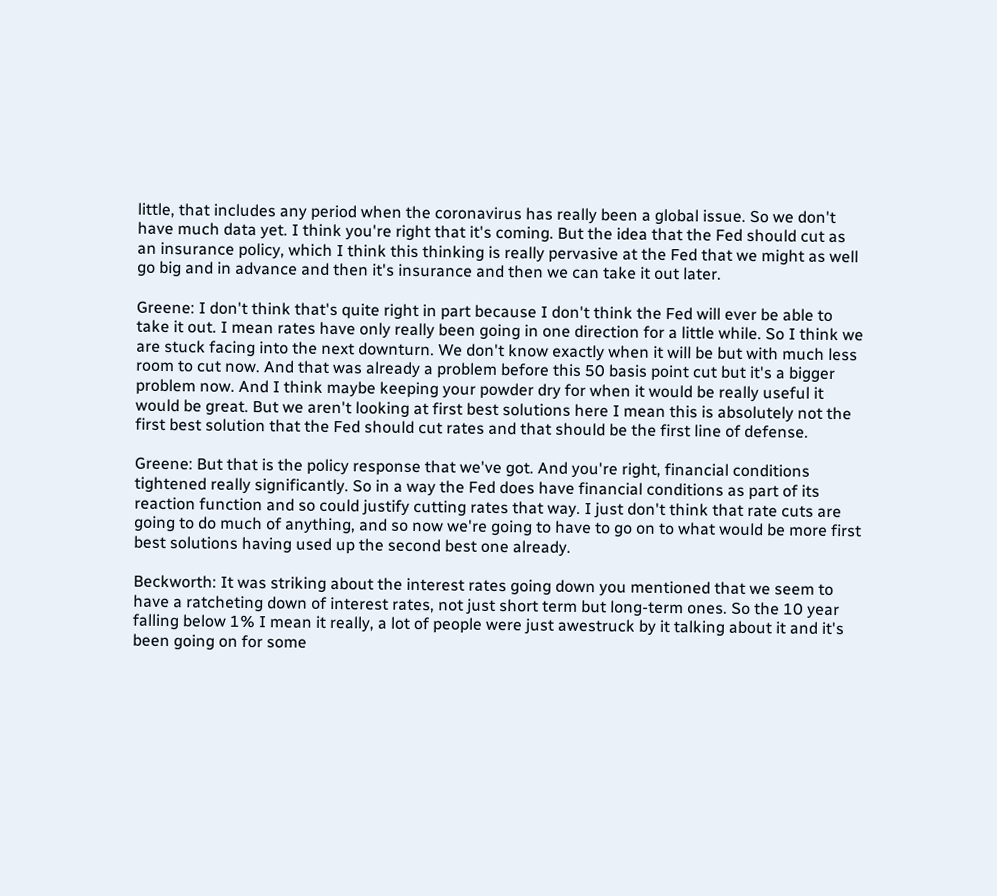little, that includes any period when the coronavirus has really been a global issue. So we don't have much data yet. I think you're right that it's coming. But the idea that the Fed should cut as an insurance policy, which I think this thinking is really pervasive at the Fed that we might as well go big and in advance and then it's insurance and then we can take it out later.

Greene: I don't think that's quite right in part because I don't think the Fed will ever be able to take it out. I mean rates have only really been going in one direction for a little while. So I think we are stuck facing into the next downturn. We don't know exactly when it will be but with much less room to cut now. And that was already a problem before this 50 basis point cut but it's a bigger problem now. And I think maybe keeping your powder dry for when it would be really useful it would be great. But we aren't looking at first best solutions here I mean this is absolutely not the first best solution that the Fed should cut rates and that should be the first line of defense.

Greene: But that is the policy response that we've got. And you're right, financial conditions tightened really significantly. So in a way the Fed does have financial conditions as part of its reaction function and so could justify cutting rates that way. I just don't think that rate cuts are going to do much of anything, and so now we're going to have to go on to what would be more first best solutions having used up the second best one already.

Beckworth: It was striking about the interest rates going down you mentioned that we seem to have a ratcheting down of interest rates, not just short term but long-term ones. So the 10 year falling below 1% I mean it really, a lot of people were just awestruck by it talking about it and it's been going on for some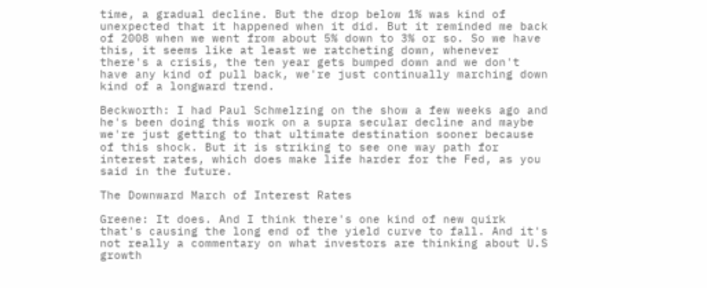time, a gradual decline. But the drop below 1% was kind of unexpected that it happened when it did. But it reminded me back of 2008 when we went from about 5% down to 3% or so. So we have this, it seems like at least we ratcheting down, whenever there's a crisis, the ten year gets bumped down and we don't have any kind of pull back, we're just continually marching down kind of a longward trend.

Beckworth: I had Paul Schmelzing on the show a few weeks ago and he's been doing this work on a supra secular decline and maybe we're just getting to that ultimate destination sooner because of this shock. But it is striking to see one way path for interest rates, which does make life harder for the Fed, as you said in the future.

The Downward March of Interest Rates

Greene: It does. And I think there's one kind of new quirk that's causing the long end of the yield curve to fall. And it's not really a commentary on what investors are thinking about U.S growth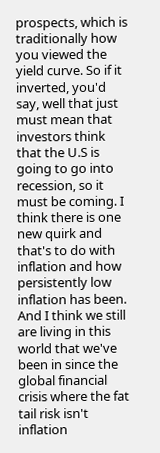prospects, which is traditionally how you viewed the yield curve. So if it inverted, you'd say, well that just must mean that investors think that the U.S is going to go into recession, so it must be coming. I think there is one new quirk and that's to do with inflation and how persistently low inflation has been. And I think we still are living in this world that we've been in since the global financial crisis where the fat tail risk isn't inflation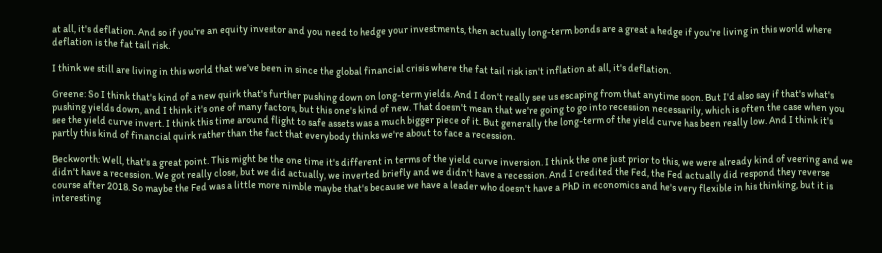at all, it's deflation. And so if you're an equity investor and you need to hedge your investments, then actually long-term bonds are a great a hedge if you're living in this world where deflation is the fat tail risk.

I think we still are living in this world that we've been in since the global financial crisis where the fat tail risk isn't inflation at all, it's deflation.

Greene: So I think that's kind of a new quirk that's further pushing down on long-term yields. And I don't really see us escaping from that anytime soon. But I'd also say if that's what's pushing yields down, and I think it's one of many factors, but this one's kind of new. That doesn't mean that we're going to go into recession necessarily, which is often the case when you see the yield curve invert. I think this time around flight to safe assets was a much bigger piece of it. But generally the long-term of the yield curve has been really low. And I think it's partly this kind of financial quirk rather than the fact that everybody thinks we're about to face a recession.

Beckworth: Well, that's a great point. This might be the one time it's different in terms of the yield curve inversion. I think the one just prior to this, we were already kind of veering and we didn't have a recession. We got really close, but we did actually, we inverted briefly and we didn't have a recession. And I credited the Fed, the Fed actually did respond they reverse course after 2018. So maybe the Fed was a little more nimble maybe that's because we have a leader who doesn't have a PhD in economics and he's very flexible in his thinking, but it is interesting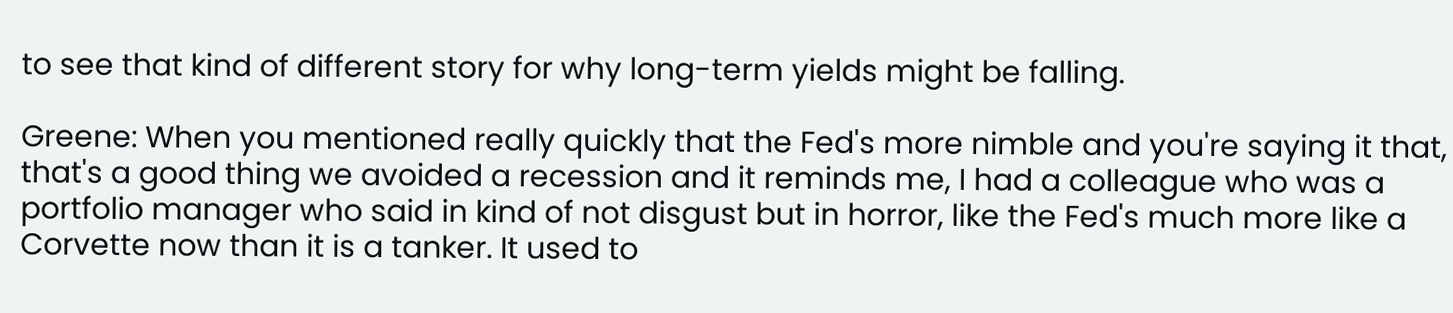to see that kind of different story for why long-term yields might be falling.

Greene: When you mentioned really quickly that the Fed's more nimble and you're saying it that, that's a good thing we avoided a recession and it reminds me, I had a colleague who was a portfolio manager who said in kind of not disgust but in horror, like the Fed's much more like a Corvette now than it is a tanker. It used to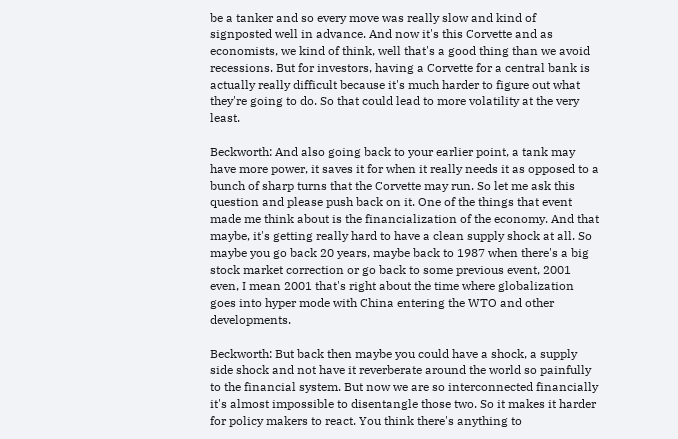be a tanker and so every move was really slow and kind of signposted well in advance. And now it's this Corvette and as economists, we kind of think, well that's a good thing than we avoid recessions. But for investors, having a Corvette for a central bank is actually really difficult because it's much harder to figure out what they're going to do. So that could lead to more volatility at the very least.

Beckworth: And also going back to your earlier point, a tank may have more power, it saves it for when it really needs it as opposed to a bunch of sharp turns that the Corvette may run. So let me ask this question and please push back on it. One of the things that event made me think about is the financialization of the economy. And that maybe, it's getting really hard to have a clean supply shock at all. So maybe you go back 20 years, maybe back to 1987 when there's a big stock market correction or go back to some previous event, 2001 even, I mean 2001 that's right about the time where globalization goes into hyper mode with China entering the WTO and other developments.

Beckworth: But back then maybe you could have a shock, a supply side shock and not have it reverberate around the world so painfully to the financial system. But now we are so interconnected financially it's almost impossible to disentangle those two. So it makes it harder for policy makers to react. You think there's anything to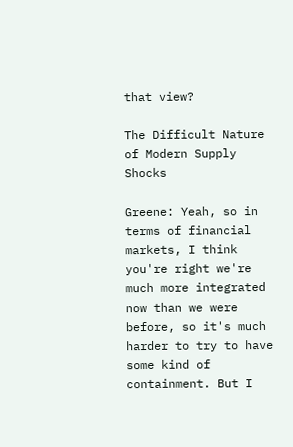that view?

The Difficult Nature of Modern Supply Shocks

Greene: Yeah, so in terms of financial markets, I think you're right we're much more integrated now than we were before, so it's much harder to try to have some kind of containment. But I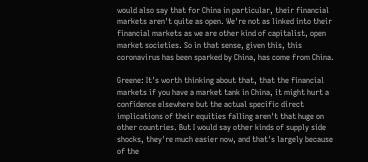would also say that for China in particular, their financial markets aren't quite as open. We're not as linked into their financial markets as we are other kind of capitalist, open market societies. So in that sense, given this, this coronavirus has been sparked by China, has come from China.

Greene: It's worth thinking about that, that the financial markets if you have a market tank in China, it might hurt a confidence elsewhere but the actual specific direct implications of their equities falling aren't that huge on other countries. But I would say other kinds of supply side shocks, they're much easier now, and that's largely because of the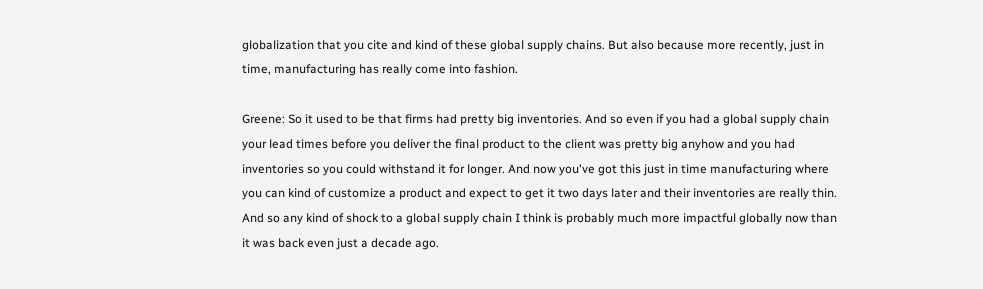globalization that you cite and kind of these global supply chains. But also because more recently, just in time, manufacturing has really come into fashion.

Greene: So it used to be that firms had pretty big inventories. And so even if you had a global supply chain your lead times before you deliver the final product to the client was pretty big anyhow and you had inventories so you could withstand it for longer. And now you've got this just in time manufacturing where you can kind of customize a product and expect to get it two days later and their inventories are really thin. And so any kind of shock to a global supply chain I think is probably much more impactful globally now than it was back even just a decade ago.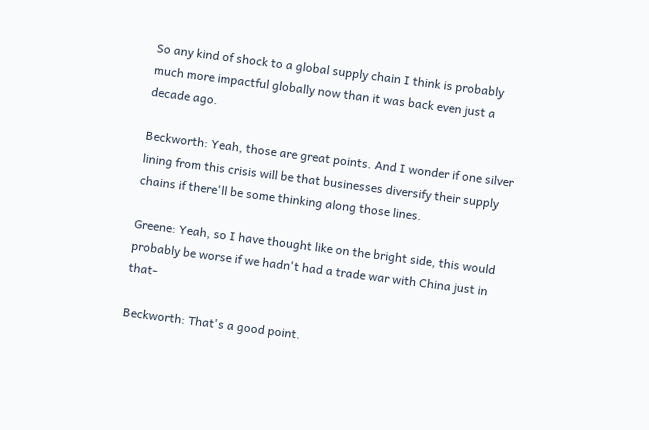So any kind of shock to a global supply chain I think is probably much more impactful globally now than it was back even just a decade ago.

Beckworth: Yeah, those are great points. And I wonder if one silver lining from this crisis will be that businesses diversify their supply chains if there'll be some thinking along those lines.

Greene: Yeah, so I have thought like on the bright side, this would probably be worse if we hadn't had a trade war with China just in that-

Beckworth: That's a good point.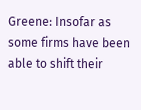Greene: Insofar as some firms have been able to shift their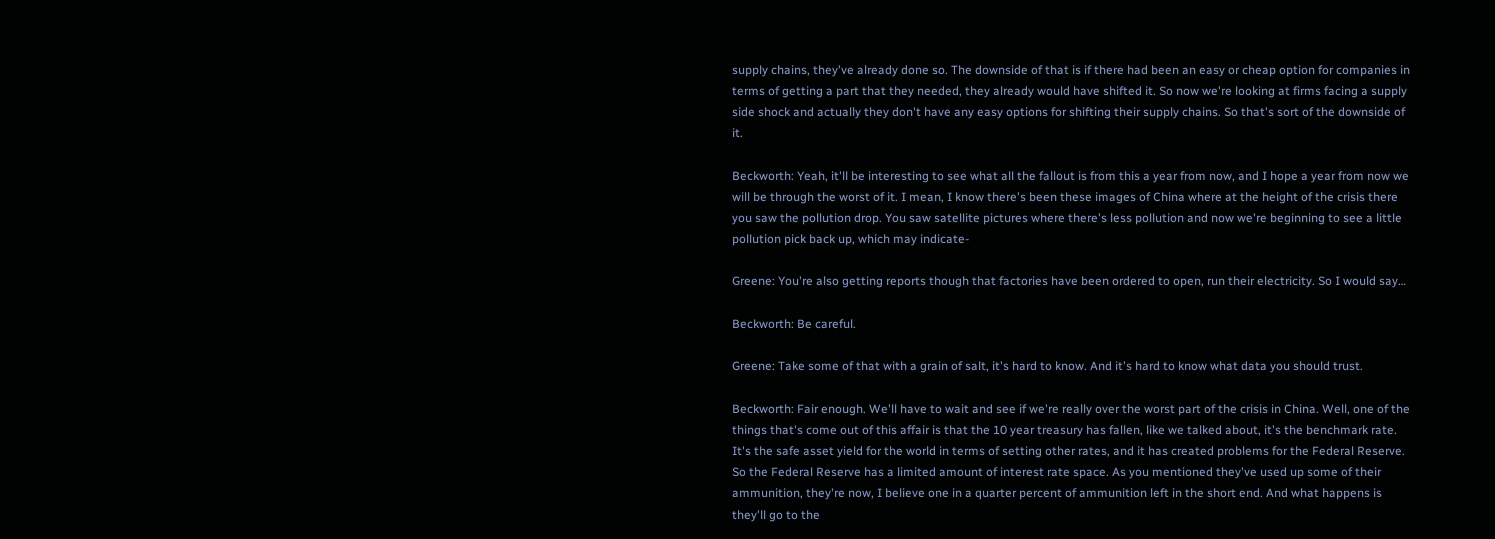supply chains, they've already done so. The downside of that is if there had been an easy or cheap option for companies in terms of getting a part that they needed, they already would have shifted it. So now we're looking at firms facing a supply side shock and actually they don't have any easy options for shifting their supply chains. So that's sort of the downside of it.

Beckworth: Yeah, it'll be interesting to see what all the fallout is from this a year from now, and I hope a year from now we will be through the worst of it. I mean, I know there's been these images of China where at the height of the crisis there you saw the pollution drop. You saw satellite pictures where there's less pollution and now we're beginning to see a little pollution pick back up, which may indicate-

Greene: You're also getting reports though that factories have been ordered to open, run their electricity. So I would say…

Beckworth: Be careful.

Greene: Take some of that with a grain of salt, it's hard to know. And it's hard to know what data you should trust.

Beckworth: Fair enough. We'll have to wait and see if we're really over the worst part of the crisis in China. Well, one of the things that's come out of this affair is that the 10 year treasury has fallen, like we talked about, it's the benchmark rate. It's the safe asset yield for the world in terms of setting other rates, and it has created problems for the Federal Reserve. So the Federal Reserve has a limited amount of interest rate space. As you mentioned they've used up some of their ammunition, they're now, I believe one in a quarter percent of ammunition left in the short end. And what happens is they'll go to the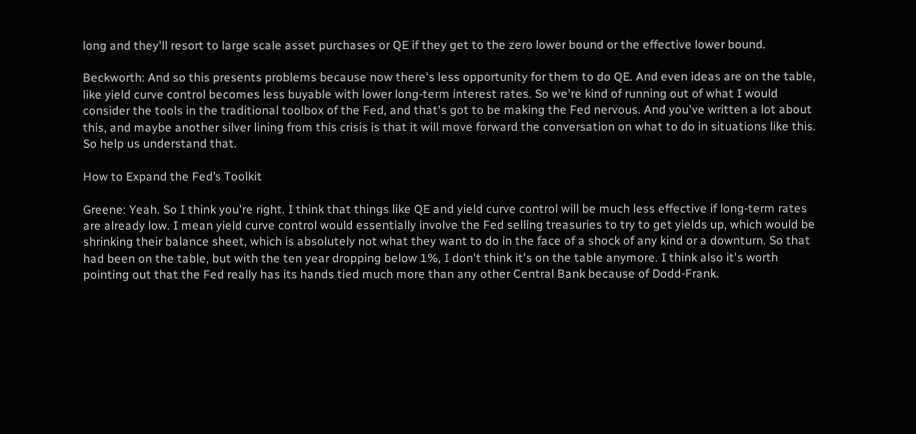long and they'll resort to large scale asset purchases or QE if they get to the zero lower bound or the effective lower bound.

Beckworth: And so this presents problems because now there's less opportunity for them to do QE. And even ideas are on the table, like yield curve control becomes less buyable with lower long-term interest rates. So we're kind of running out of what I would consider the tools in the traditional toolbox of the Fed, and that's got to be making the Fed nervous. And you've written a lot about this, and maybe another silver lining from this crisis is that it will move forward the conversation on what to do in situations like this. So help us understand that.

How to Expand the Fed’s Toolkit

Greene: Yeah. So I think you're right. I think that things like QE and yield curve control will be much less effective if long-term rates are already low. I mean yield curve control would essentially involve the Fed selling treasuries to try to get yields up, which would be shrinking their balance sheet, which is absolutely not what they want to do in the face of a shock of any kind or a downturn. So that had been on the table, but with the ten year dropping below 1%, I don't think it's on the table anymore. I think also it's worth pointing out that the Fed really has its hands tied much more than any other Central Bank because of Dodd-Frank.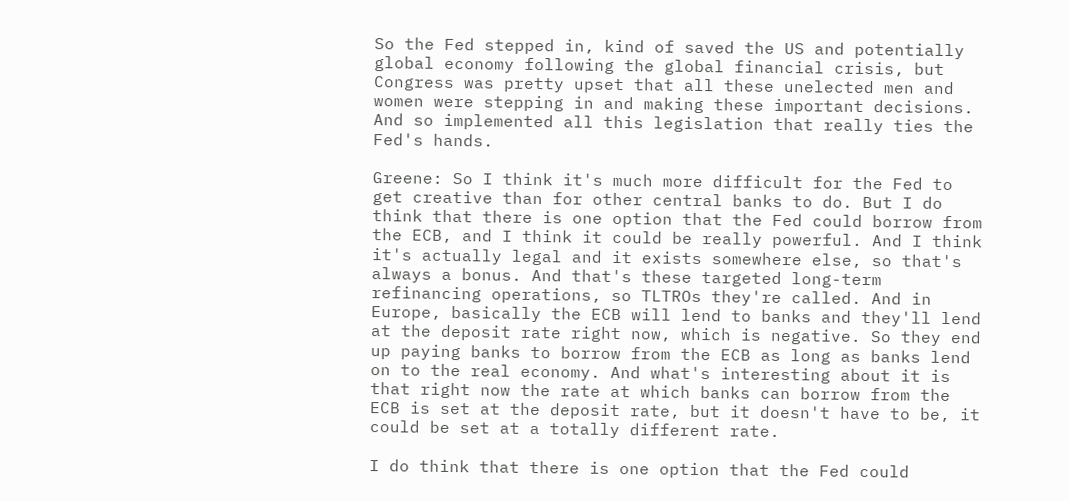So the Fed stepped in, kind of saved the US and potentially global economy following the global financial crisis, but Congress was pretty upset that all these unelected men and women were stepping in and making these important decisions. And so implemented all this legislation that really ties the Fed's hands.

Greene: So I think it's much more difficult for the Fed to get creative than for other central banks to do. But I do think that there is one option that the Fed could borrow from the ECB, and I think it could be really powerful. And I think it's actually legal and it exists somewhere else, so that's always a bonus. And that's these targeted long-term refinancing operations, so TLTROs they're called. And in Europe, basically the ECB will lend to banks and they'll lend at the deposit rate right now, which is negative. So they end up paying banks to borrow from the ECB as long as banks lend on to the real economy. And what's interesting about it is that right now the rate at which banks can borrow from the ECB is set at the deposit rate, but it doesn't have to be, it could be set at a totally different rate.

I do think that there is one option that the Fed could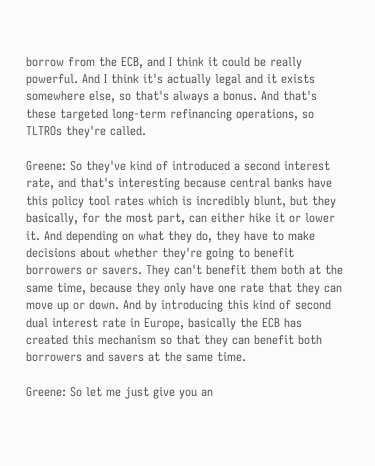borrow from the ECB, and I think it could be really powerful. And I think it's actually legal and it exists somewhere else, so that's always a bonus. And that's these targeted long-term refinancing operations, so TLTROs they're called.

Greene: So they've kind of introduced a second interest rate, and that's interesting because central banks have this policy tool rates which is incredibly blunt, but they basically, for the most part, can either hike it or lower it. And depending on what they do, they have to make decisions about whether they're going to benefit borrowers or savers. They can't benefit them both at the same time, because they only have one rate that they can move up or down. And by introducing this kind of second dual interest rate in Europe, basically the ECB has created this mechanism so that they can benefit both borrowers and savers at the same time.

Greene: So let me just give you an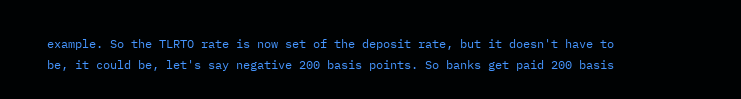example. So the TLRTO rate is now set of the deposit rate, but it doesn't have to be, it could be, let's say negative 200 basis points. So banks get paid 200 basis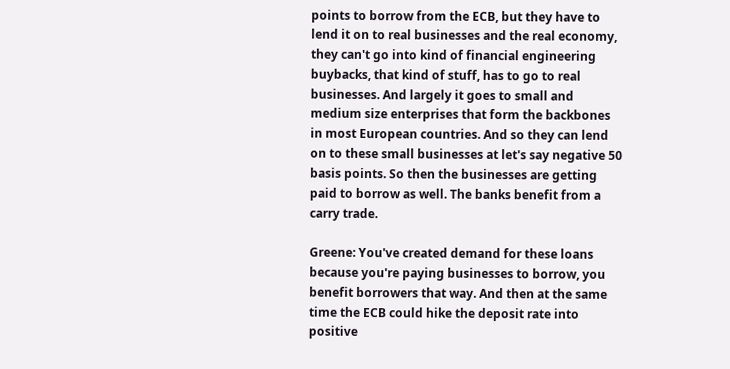points to borrow from the ECB, but they have to lend it on to real businesses and the real economy, they can't go into kind of financial engineering buybacks, that kind of stuff, has to go to real businesses. And largely it goes to small and medium size enterprises that form the backbones in most European countries. And so they can lend on to these small businesses at let's say negative 50 basis points. So then the businesses are getting paid to borrow as well. The banks benefit from a carry trade.

Greene: You've created demand for these loans because you're paying businesses to borrow, you benefit borrowers that way. And then at the same time the ECB could hike the deposit rate into positive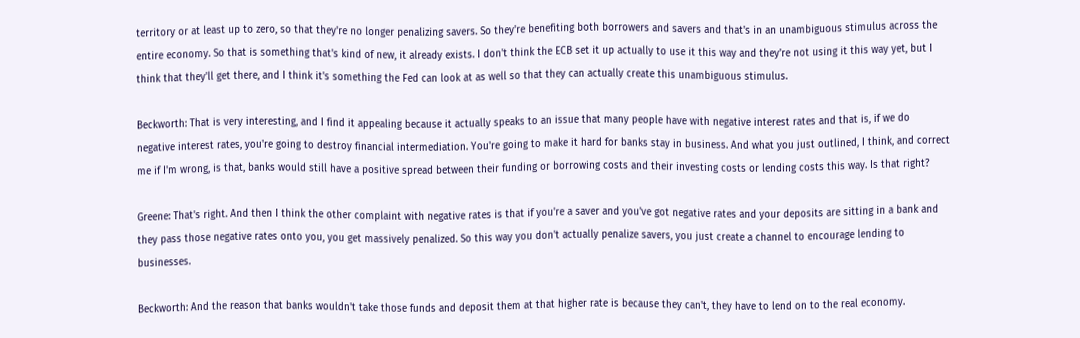territory or at least up to zero, so that they're no longer penalizing savers. So they're benefiting both borrowers and savers and that's in an unambiguous stimulus across the entire economy. So that is something that's kind of new, it already exists. I don't think the ECB set it up actually to use it this way and they're not using it this way yet, but I think that they'll get there, and I think it's something the Fed can look at as well so that they can actually create this unambiguous stimulus.

Beckworth: That is very interesting, and I find it appealing because it actually speaks to an issue that many people have with negative interest rates and that is, if we do negative interest rates, you're going to destroy financial intermediation. You're going to make it hard for banks stay in business. And what you just outlined, I think, and correct me if I'm wrong, is that, banks would still have a positive spread between their funding or borrowing costs and their investing costs or lending costs this way. Is that right?

Greene: That's right. And then I think the other complaint with negative rates is that if you're a saver and you've got negative rates and your deposits are sitting in a bank and they pass those negative rates onto you, you get massively penalized. So this way you don't actually penalize savers, you just create a channel to encourage lending to businesses.

Beckworth: And the reason that banks wouldn't take those funds and deposit them at that higher rate is because they can't, they have to lend on to the real economy.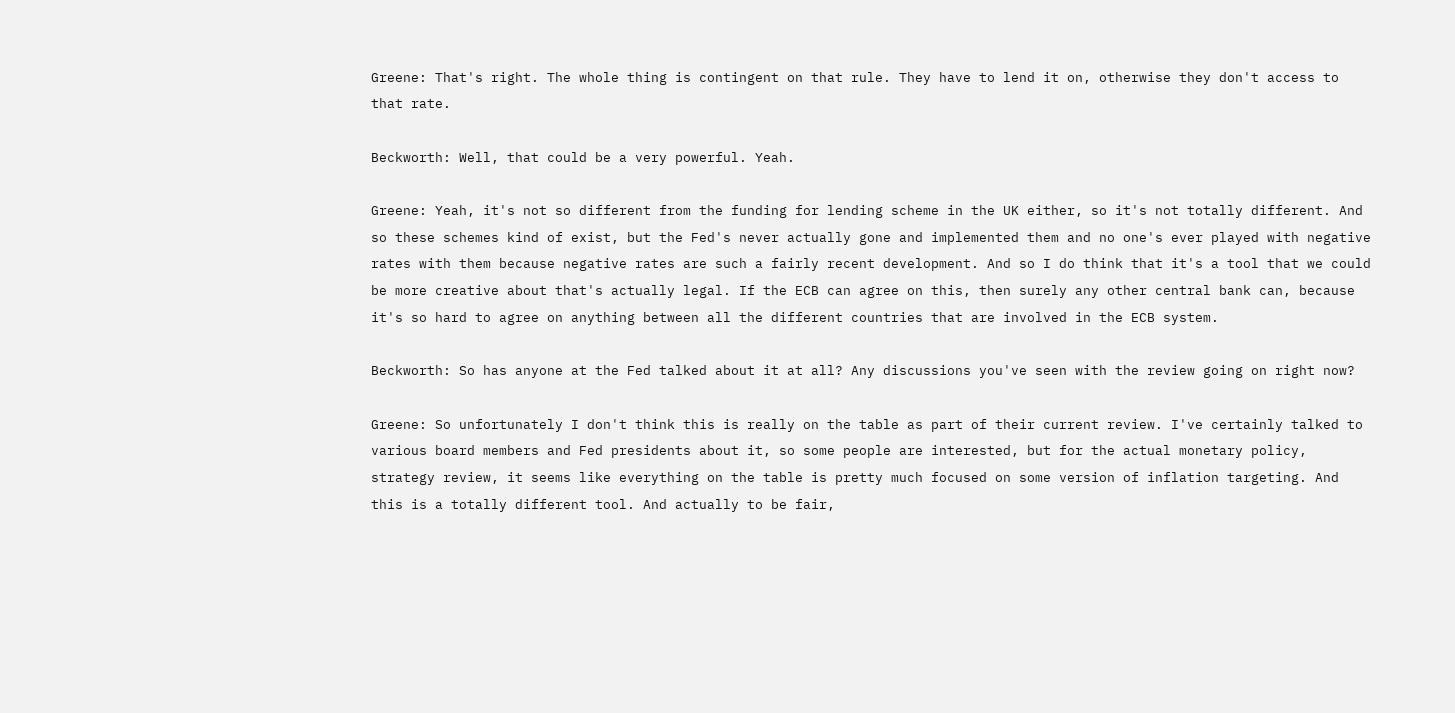Greene: That's right. The whole thing is contingent on that rule. They have to lend it on, otherwise they don't access to that rate.

Beckworth: Well, that could be a very powerful. Yeah.

Greene: Yeah, it's not so different from the funding for lending scheme in the UK either, so it's not totally different. And so these schemes kind of exist, but the Fed's never actually gone and implemented them and no one's ever played with negative rates with them because negative rates are such a fairly recent development. And so I do think that it's a tool that we could be more creative about that's actually legal. If the ECB can agree on this, then surely any other central bank can, because it's so hard to agree on anything between all the different countries that are involved in the ECB system.

Beckworth: So has anyone at the Fed talked about it at all? Any discussions you've seen with the review going on right now?

Greene: So unfortunately I don't think this is really on the table as part of their current review. I've certainly talked to various board members and Fed presidents about it, so some people are interested, but for the actual monetary policy, strategy review, it seems like everything on the table is pretty much focused on some version of inflation targeting. And this is a totally different tool. And actually to be fair,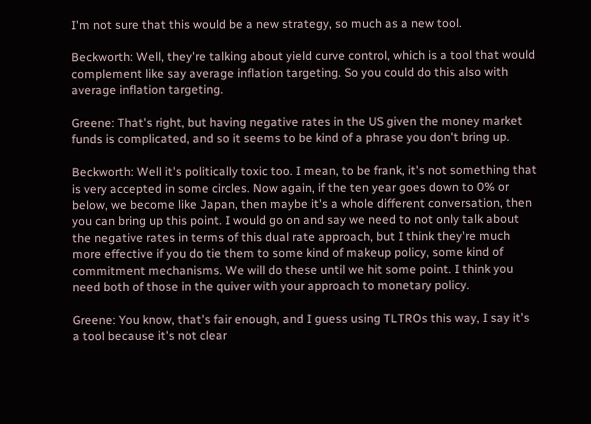I'm not sure that this would be a new strategy, so much as a new tool.

Beckworth: Well, they're talking about yield curve control, which is a tool that would complement like say average inflation targeting. So you could do this also with average inflation targeting.

Greene: That's right, but having negative rates in the US given the money market funds is complicated, and so it seems to be kind of a phrase you don't bring up.

Beckworth: Well it's politically toxic too. I mean, to be frank, it's not something that is very accepted in some circles. Now again, if the ten year goes down to 0% or below, we become like Japan, then maybe it's a whole different conversation, then you can bring up this point. I would go on and say we need to not only talk about the negative rates in terms of this dual rate approach, but I think they're much more effective if you do tie them to some kind of makeup policy, some kind of commitment mechanisms. We will do these until we hit some point. I think you need both of those in the quiver with your approach to monetary policy.

Greene: You know, that's fair enough, and I guess using TLTROs this way, I say it's a tool because it's not clear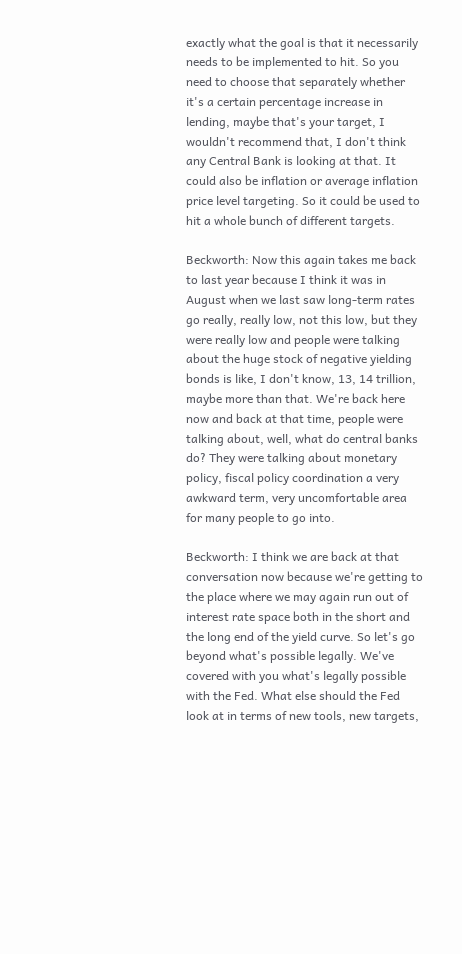exactly what the goal is that it necessarily needs to be implemented to hit. So you need to choose that separately whether it's a certain percentage increase in lending, maybe that's your target, I wouldn't recommend that, I don't think any Central Bank is looking at that. It could also be inflation or average inflation price level targeting. So it could be used to hit a whole bunch of different targets.

Beckworth: Now this again takes me back to last year because I think it was in August when we last saw long-term rates go really, really low, not this low, but they were really low and people were talking about the huge stock of negative yielding bonds is like, I don't know, 13, 14 trillion, maybe more than that. We're back here now and back at that time, people were talking about, well, what do central banks do? They were talking about monetary policy, fiscal policy coordination a very awkward term, very uncomfortable area for many people to go into.

Beckworth: I think we are back at that conversation now because we're getting to the place where we may again run out of interest rate space both in the short and the long end of the yield curve. So let's go beyond what's possible legally. We've covered with you what's legally possible with the Fed. What else should the Fed look at in terms of new tools, new targets,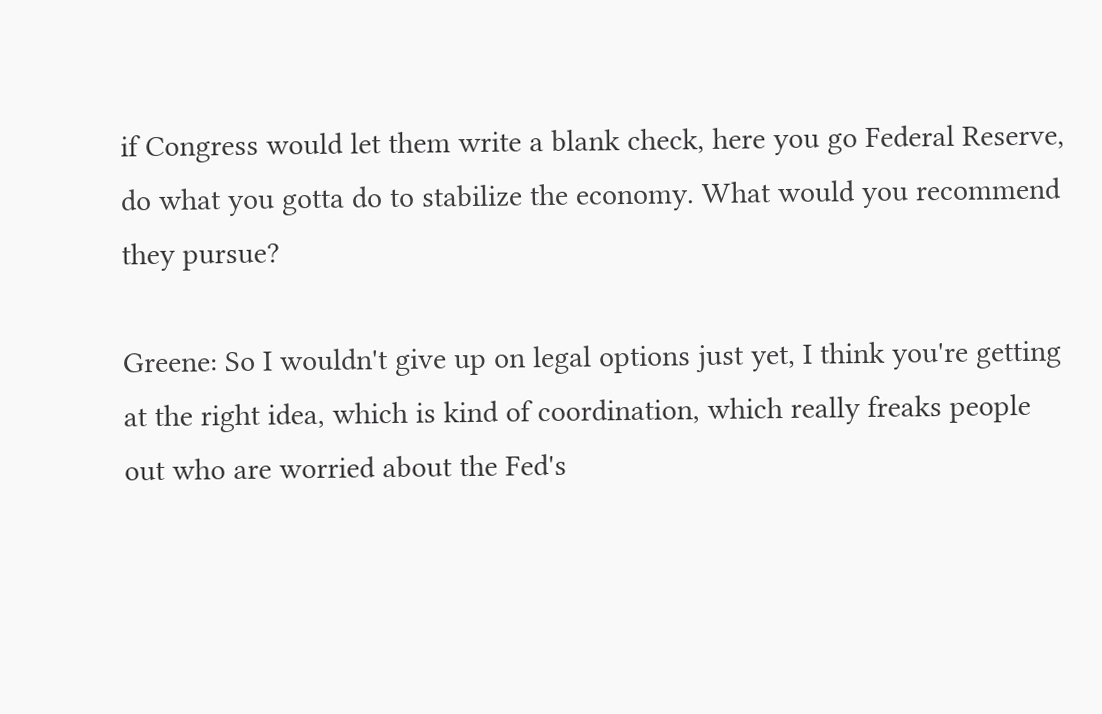if Congress would let them write a blank check, here you go Federal Reserve, do what you gotta do to stabilize the economy. What would you recommend they pursue?

Greene: So I wouldn't give up on legal options just yet, I think you're getting at the right idea, which is kind of coordination, which really freaks people out who are worried about the Fed's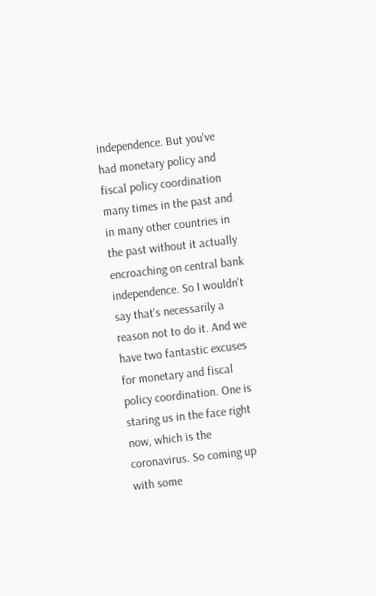independence. But you've had monetary policy and fiscal policy coordination many times in the past and in many other countries in the past without it actually encroaching on central bank independence. So I wouldn't say that's necessarily a reason not to do it. And we have two fantastic excuses for monetary and fiscal policy coordination. One is staring us in the face right now, which is the coronavirus. So coming up with some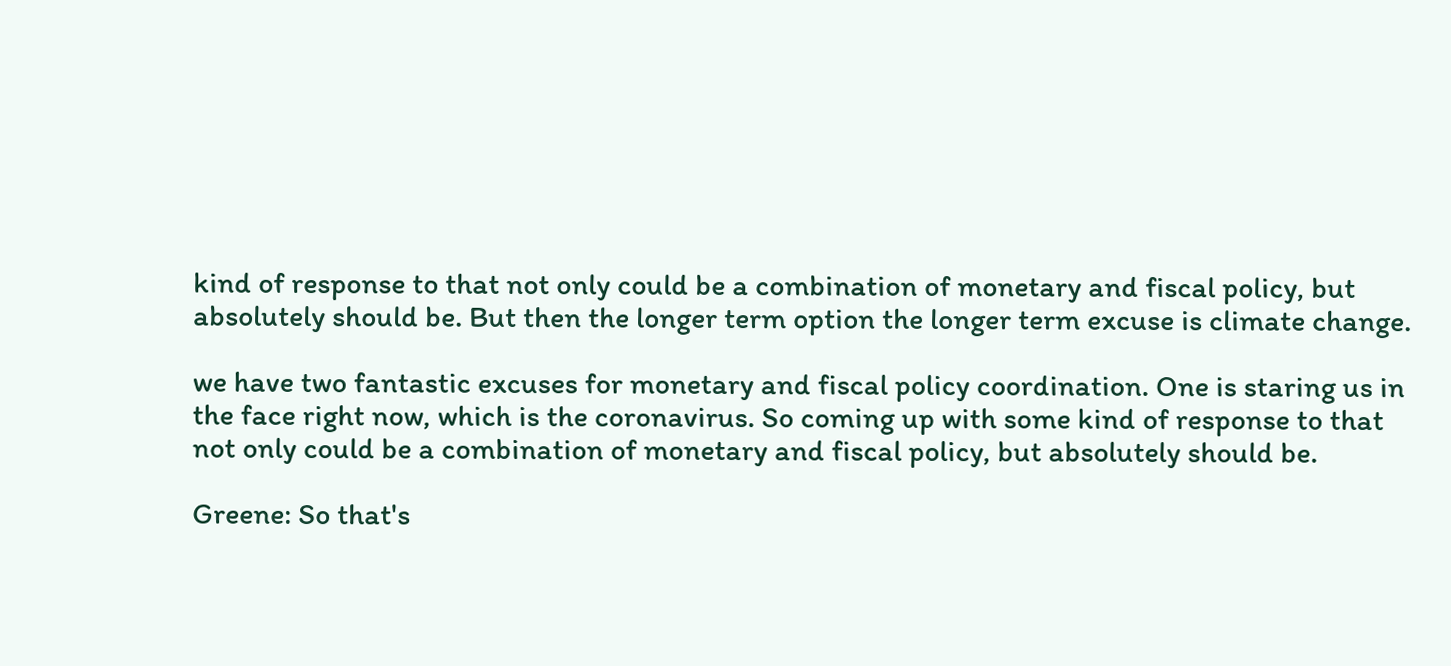kind of response to that not only could be a combination of monetary and fiscal policy, but absolutely should be. But then the longer term option the longer term excuse is climate change.

we have two fantastic excuses for monetary and fiscal policy coordination. One is staring us in the face right now, which is the coronavirus. So coming up with some kind of response to that not only could be a combination of monetary and fiscal policy, but absolutely should be.

Greene: So that's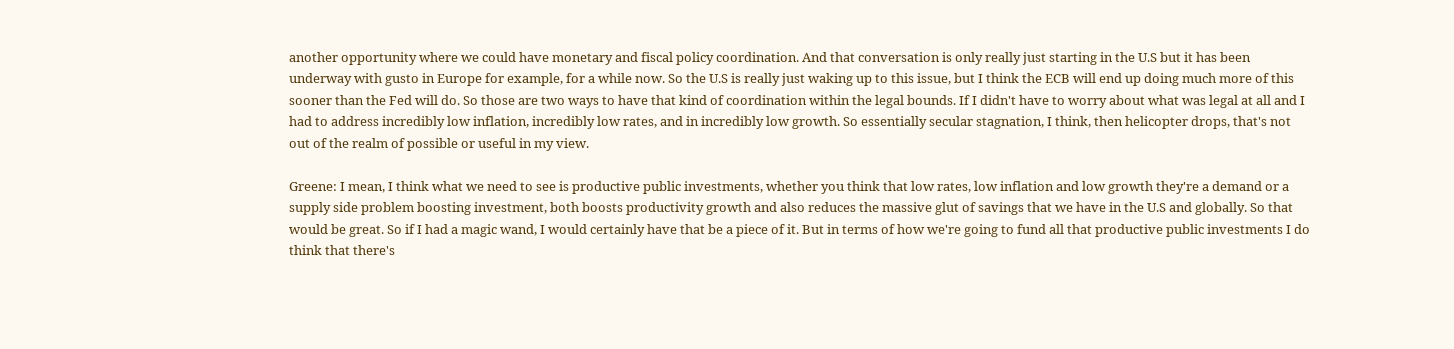another opportunity where we could have monetary and fiscal policy coordination. And that conversation is only really just starting in the U.S but it has been underway with gusto in Europe for example, for a while now. So the U.S is really just waking up to this issue, but I think the ECB will end up doing much more of this sooner than the Fed will do. So those are two ways to have that kind of coordination within the legal bounds. If I didn't have to worry about what was legal at all and I had to address incredibly low inflation, incredibly low rates, and in incredibly low growth. So essentially secular stagnation, I think, then helicopter drops, that's not out of the realm of possible or useful in my view.

Greene: I mean, I think what we need to see is productive public investments, whether you think that low rates, low inflation and low growth they're a demand or a supply side problem boosting investment, both boosts productivity growth and also reduces the massive glut of savings that we have in the U.S and globally. So that would be great. So if I had a magic wand, I would certainly have that be a piece of it. But in terms of how we're going to fund all that productive public investments I do think that there's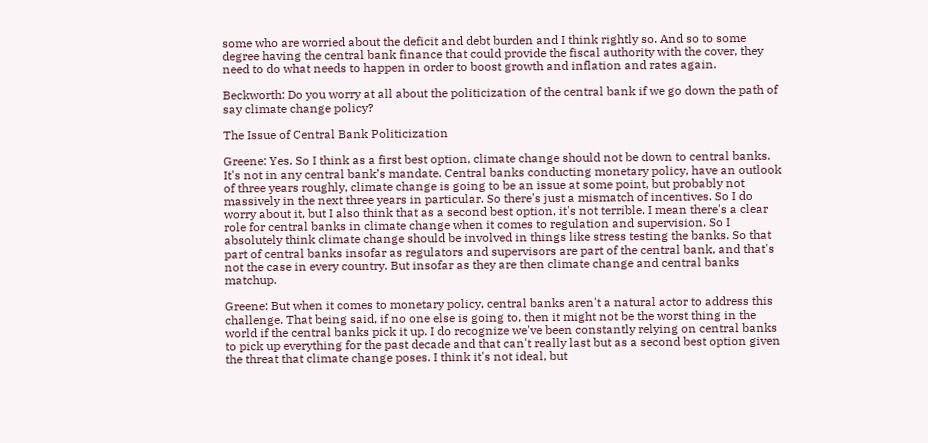some who are worried about the deficit and debt burden and I think rightly so. And so to some degree having the central bank finance that could provide the fiscal authority with the cover, they need to do what needs to happen in order to boost growth and inflation and rates again.

Beckworth: Do you worry at all about the politicization of the central bank if we go down the path of say climate change policy?

The Issue of Central Bank Politicization

Greene: Yes. So I think as a first best option, climate change should not be down to central banks. It's not in any central bank’s mandate. Central banks conducting monetary policy, have an outlook of three years roughly, climate change is going to be an issue at some point, but probably not massively in the next three years in particular. So there's just a mismatch of incentives. So I do worry about it, but I also think that as a second best option, it's not terrible. I mean there's a clear role for central banks in climate change when it comes to regulation and supervision. So I absolutely think climate change should be involved in things like stress testing the banks. So that part of central banks insofar as regulators and supervisors are part of the central bank, and that's not the case in every country. But insofar as they are then climate change and central banks matchup.

Greene: But when it comes to monetary policy, central banks aren't a natural actor to address this challenge. That being said, if no one else is going to, then it might not be the worst thing in the world if the central banks pick it up. I do recognize we've been constantly relying on central banks to pick up everything for the past decade and that can't really last but as a second best option given the threat that climate change poses. I think it's not ideal, but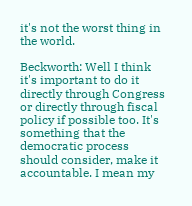it's not the worst thing in the world.

Beckworth: Well I think it's important to do it directly through Congress or directly through fiscal policy if possible too. It's something that the democratic process should consider, make it accountable. I mean my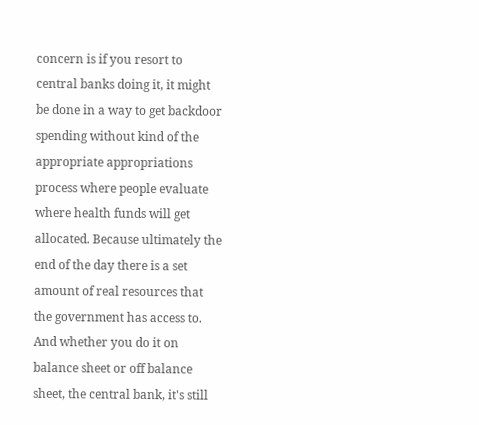concern is if you resort to central banks doing it, it might be done in a way to get backdoor spending without kind of the appropriate appropriations process where people evaluate where health funds will get allocated. Because ultimately the end of the day there is a set amount of real resources that the government has access to. And whether you do it on balance sheet or off balance sheet, the central bank, it's still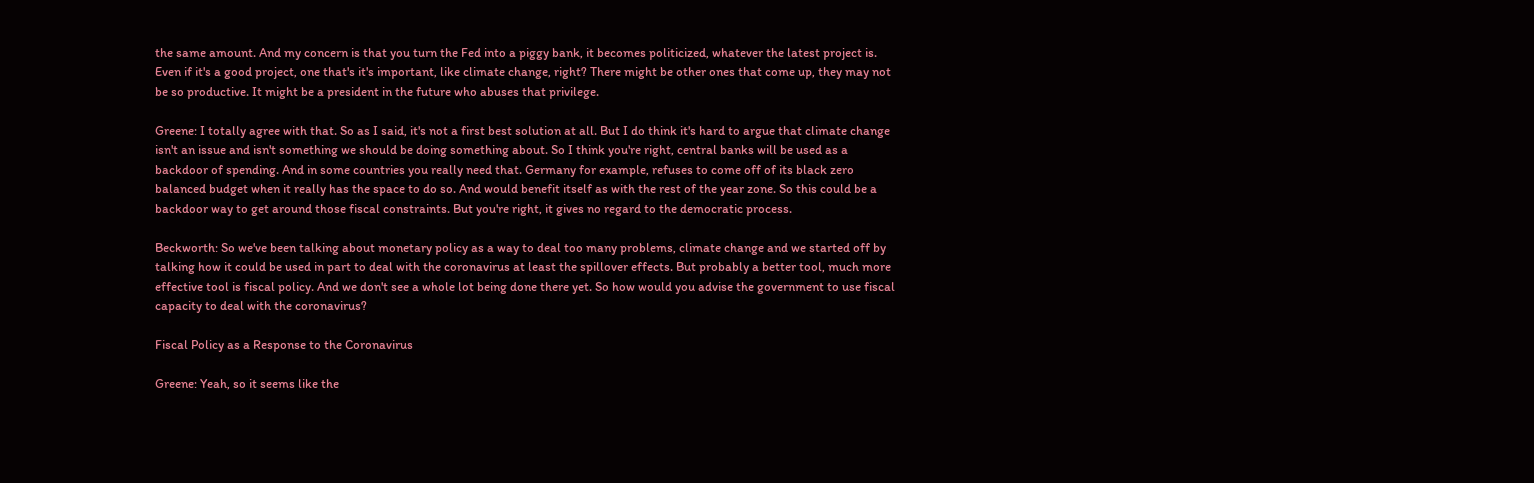the same amount. And my concern is that you turn the Fed into a piggy bank, it becomes politicized, whatever the latest project is. Even if it's a good project, one that's it's important, like climate change, right? There might be other ones that come up, they may not be so productive. It might be a president in the future who abuses that privilege.

Greene: I totally agree with that. So as I said, it's not a first best solution at all. But I do think it's hard to argue that climate change isn't an issue and isn't something we should be doing something about. So I think you're right, central banks will be used as a backdoor of spending. And in some countries you really need that. Germany for example, refuses to come off of its black zero balanced budget when it really has the space to do so. And would benefit itself as with the rest of the year zone. So this could be a backdoor way to get around those fiscal constraints. But you're right, it gives no regard to the democratic process.

Beckworth: So we've been talking about monetary policy as a way to deal too many problems, climate change and we started off by talking how it could be used in part to deal with the coronavirus at least the spillover effects. But probably a better tool, much more effective tool is fiscal policy. And we don't see a whole lot being done there yet. So how would you advise the government to use fiscal capacity to deal with the coronavirus?

Fiscal Policy as a Response to the Coronavirus

Greene: Yeah, so it seems like the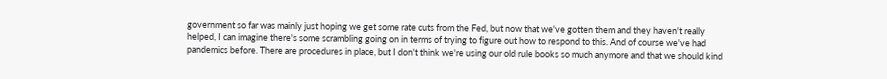government so far was mainly just hoping we get some rate cuts from the Fed, but now that we've gotten them and they haven't really helped, I can imagine there's some scrambling going on in terms of trying to figure out how to respond to this. And of course we've had pandemics before. There are procedures in place, but I don't think we're using our old rule books so much anymore and that we should kind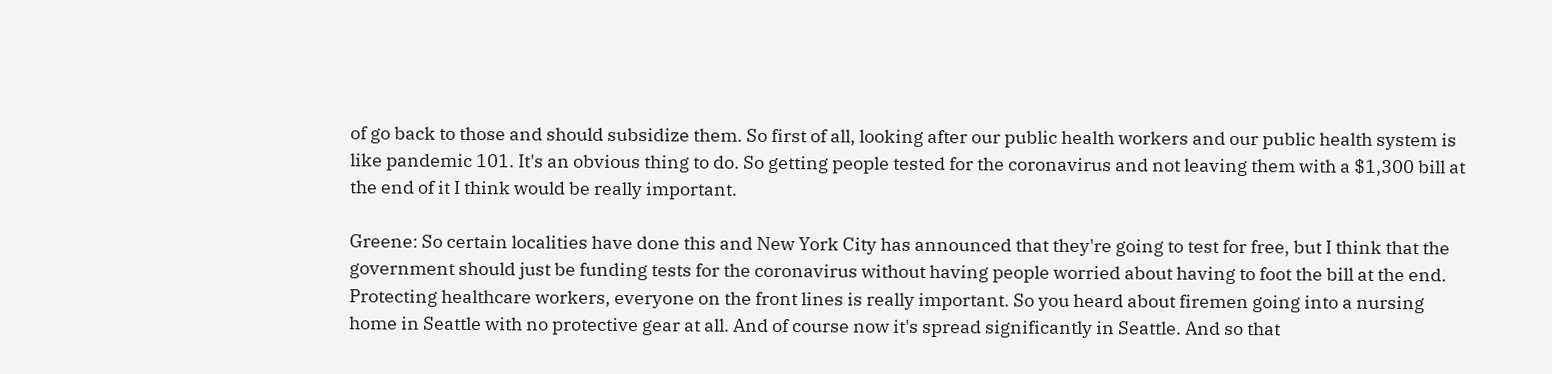of go back to those and should subsidize them. So first of all, looking after our public health workers and our public health system is like pandemic 101. It's an obvious thing to do. So getting people tested for the coronavirus and not leaving them with a $1,300 bill at the end of it I think would be really important.

Greene: So certain localities have done this and New York City has announced that they're going to test for free, but I think that the government should just be funding tests for the coronavirus without having people worried about having to foot the bill at the end. Protecting healthcare workers, everyone on the front lines is really important. So you heard about firemen going into a nursing home in Seattle with no protective gear at all. And of course now it's spread significantly in Seattle. And so that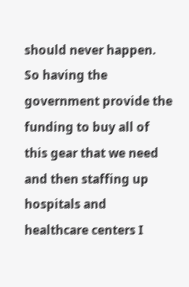should never happen. So having the government provide the funding to buy all of this gear that we need and then staffing up hospitals and healthcare centers I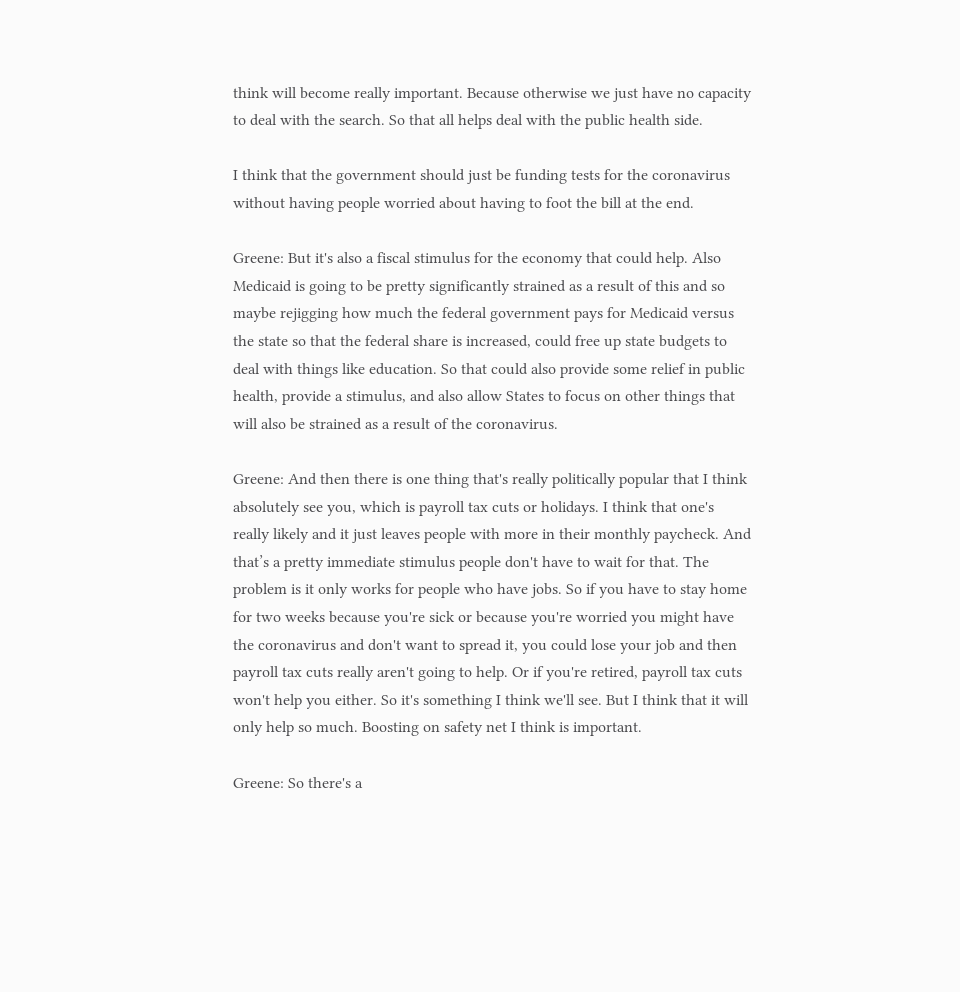think will become really important. Because otherwise we just have no capacity to deal with the search. So that all helps deal with the public health side.

I think that the government should just be funding tests for the coronavirus without having people worried about having to foot the bill at the end.

Greene: But it's also a fiscal stimulus for the economy that could help. Also Medicaid is going to be pretty significantly strained as a result of this and so maybe rejigging how much the federal government pays for Medicaid versus the state so that the federal share is increased, could free up state budgets to deal with things like education. So that could also provide some relief in public health, provide a stimulus, and also allow States to focus on other things that will also be strained as a result of the coronavirus.

Greene: And then there is one thing that's really politically popular that I think absolutely see you, which is payroll tax cuts or holidays. I think that one's really likely and it just leaves people with more in their monthly paycheck. And that’s a pretty immediate stimulus people don't have to wait for that. The problem is it only works for people who have jobs. So if you have to stay home for two weeks because you're sick or because you're worried you might have the coronavirus and don't want to spread it, you could lose your job and then payroll tax cuts really aren't going to help. Or if you're retired, payroll tax cuts won't help you either. So it's something I think we'll see. But I think that it will only help so much. Boosting on safety net I think is important.

Greene: So there's a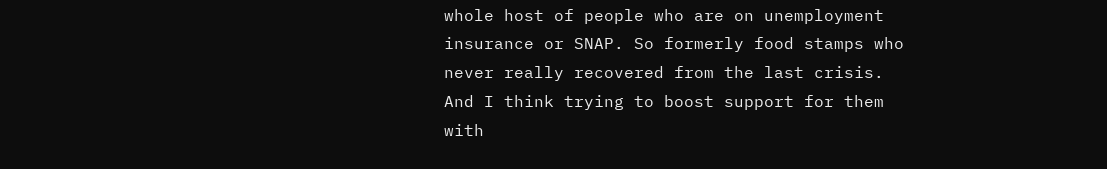whole host of people who are on unemployment insurance or SNAP. So formerly food stamps who never really recovered from the last crisis. And I think trying to boost support for them with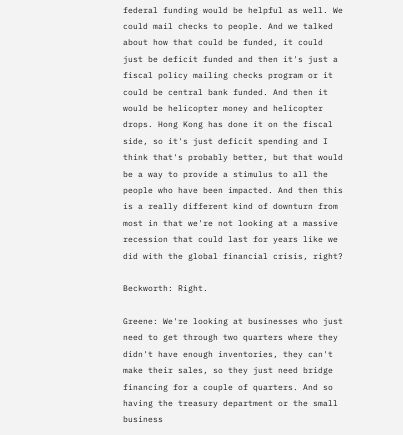federal funding would be helpful as well. We could mail checks to people. And we talked about how that could be funded, it could just be deficit funded and then it's just a fiscal policy mailing checks program or it could be central bank funded. And then it would be helicopter money and helicopter drops. Hong Kong has done it on the fiscal side, so it's just deficit spending and I think that's probably better, but that would be a way to provide a stimulus to all the people who have been impacted. And then this is a really different kind of downturn from most in that we're not looking at a massive recession that could last for years like we did with the global financial crisis, right?

Beckworth: Right.

Greene: We're looking at businesses who just need to get through two quarters where they didn't have enough inventories, they can't make their sales, so they just need bridge financing for a couple of quarters. And so having the treasury department or the small business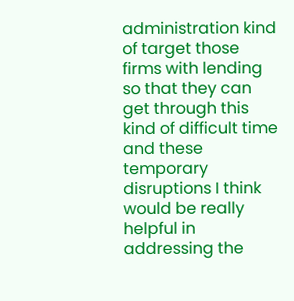administration kind of target those firms with lending so that they can get through this kind of difficult time and these temporary disruptions I think would be really helpful in addressing the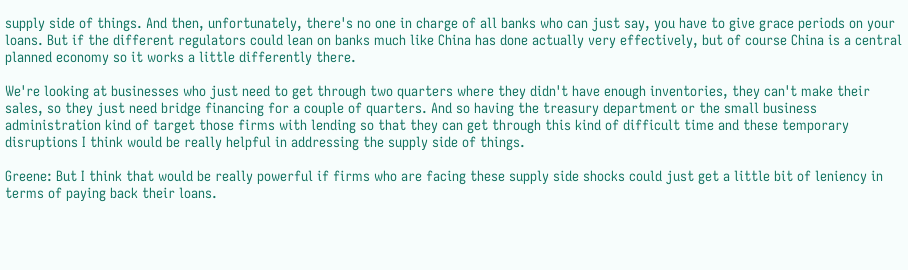supply side of things. And then, unfortunately, there's no one in charge of all banks who can just say, you have to give grace periods on your loans. But if the different regulators could lean on banks much like China has done actually very effectively, but of course China is a central planned economy so it works a little differently there.

We're looking at businesses who just need to get through two quarters where they didn't have enough inventories, they can't make their sales, so they just need bridge financing for a couple of quarters. And so having the treasury department or the small business administration kind of target those firms with lending so that they can get through this kind of difficult time and these temporary disruptions I think would be really helpful in addressing the supply side of things.

Greene: But I think that would be really powerful if firms who are facing these supply side shocks could just get a little bit of leniency in terms of paying back their loans.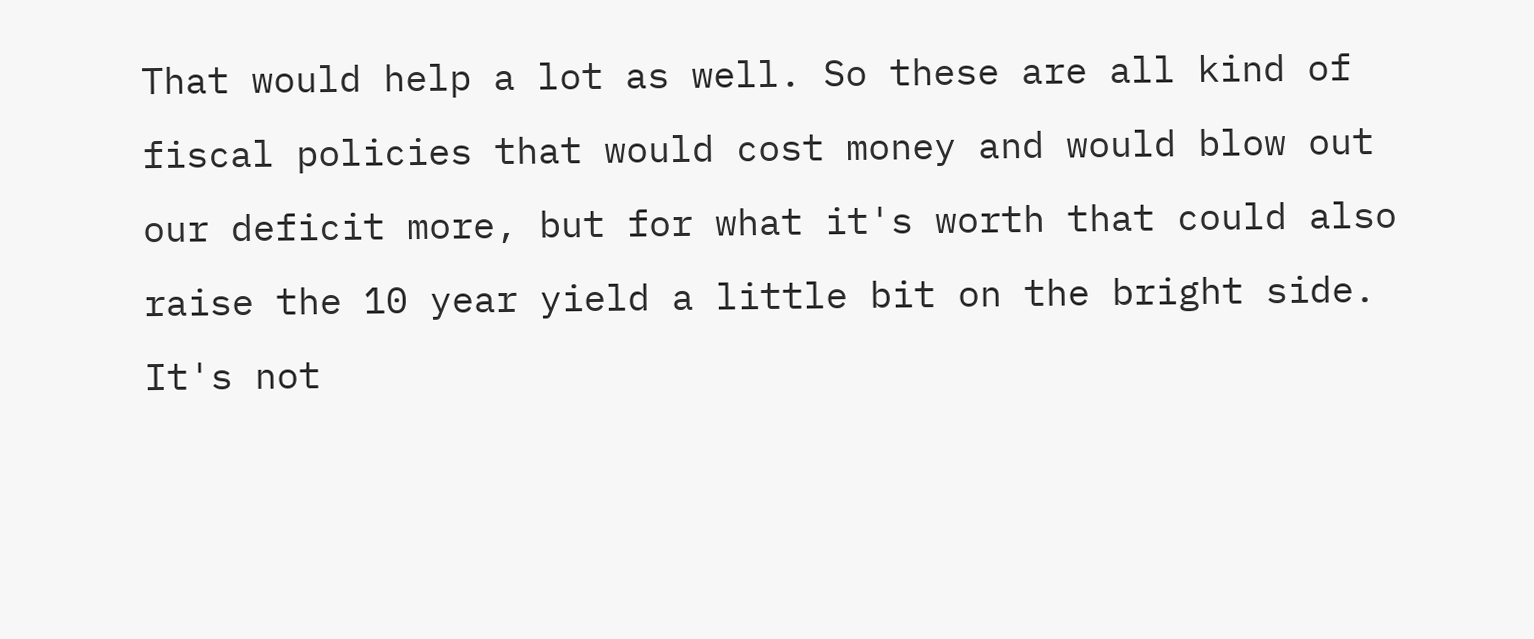That would help a lot as well. So these are all kind of fiscal policies that would cost money and would blow out our deficit more, but for what it's worth that could also raise the 10 year yield a little bit on the bright side. It's not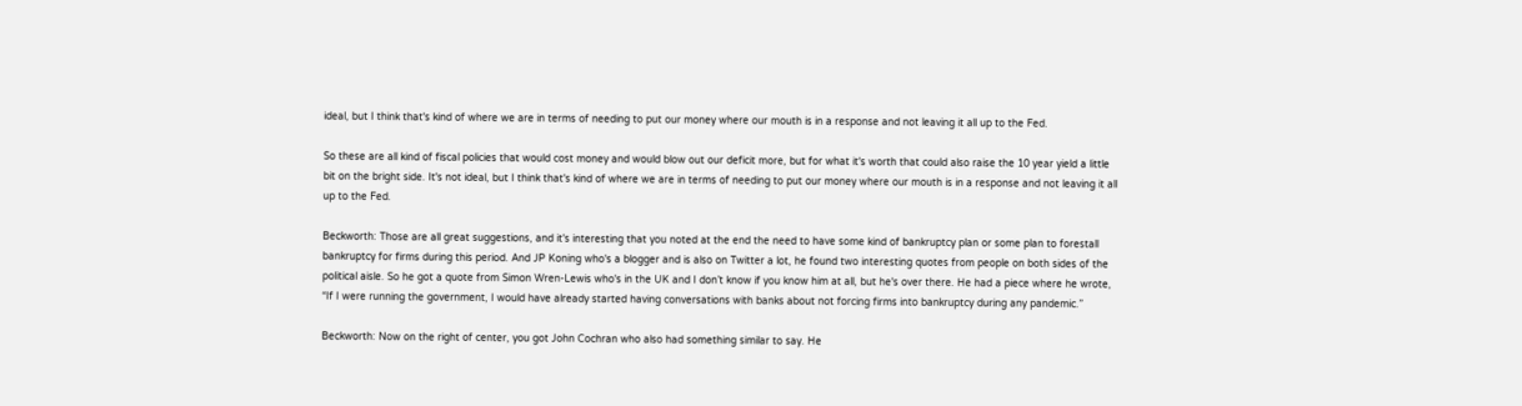ideal, but I think that's kind of where we are in terms of needing to put our money where our mouth is in a response and not leaving it all up to the Fed.

So these are all kind of fiscal policies that would cost money and would blow out our deficit more, but for what it's worth that could also raise the 10 year yield a little bit on the bright side. It's not ideal, but I think that's kind of where we are in terms of needing to put our money where our mouth is in a response and not leaving it all up to the Fed.

Beckworth: Those are all great suggestions, and it's interesting that you noted at the end the need to have some kind of bankruptcy plan or some plan to forestall bankruptcy for firms during this period. And JP Koning who's a blogger and is also on Twitter a lot, he found two interesting quotes from people on both sides of the political aisle. So he got a quote from Simon Wren-Lewis who's in the UK and I don’t know if you know him at all, but he's over there. He had a piece where he wrote, “If I were running the government, I would have already started having conversations with banks about not forcing firms into bankruptcy during any pandemic.”

Beckworth: Now on the right of center, you got John Cochran who also had something similar to say. He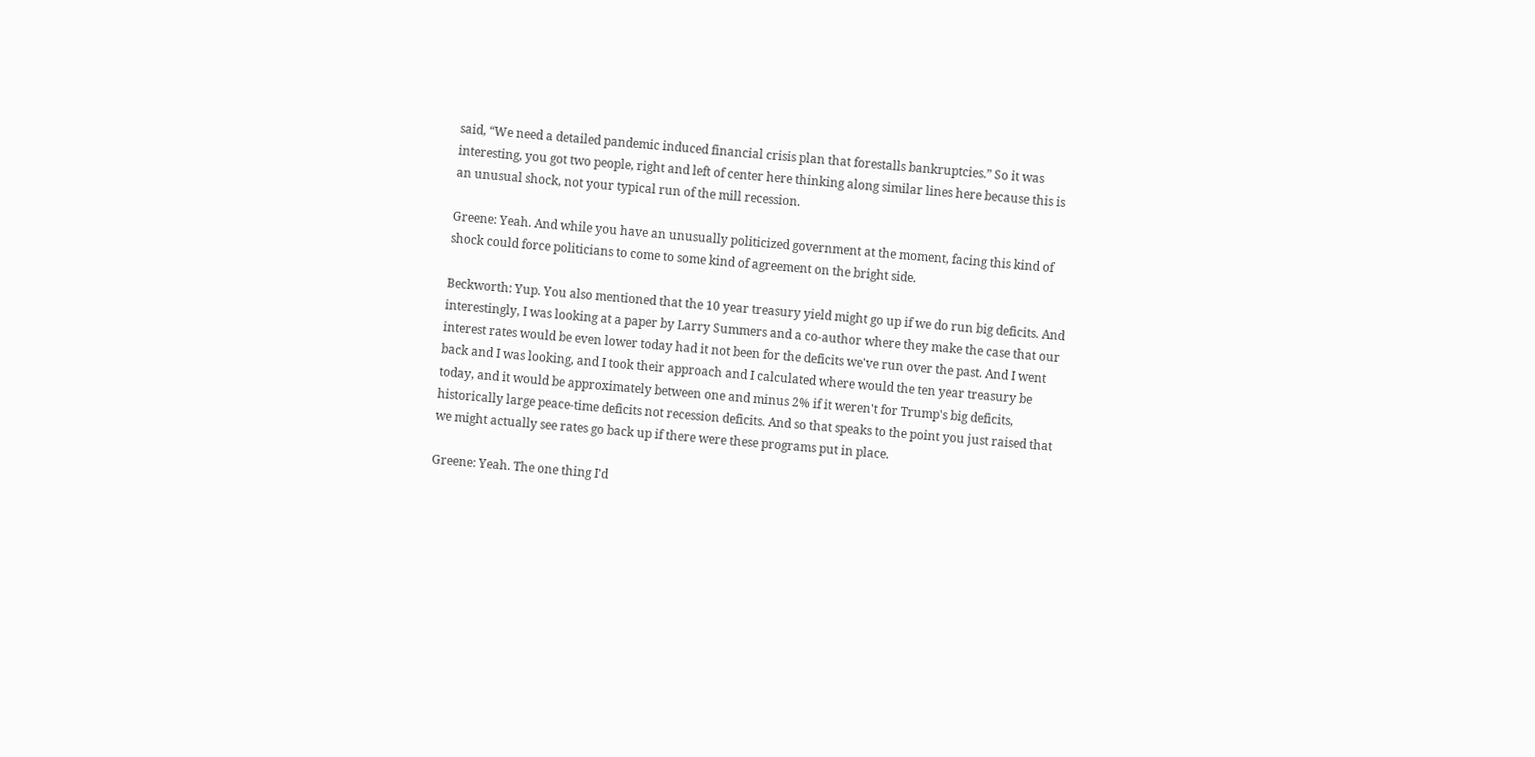said, “We need a detailed pandemic induced financial crisis plan that forestalls bankruptcies.” So it was interesting, you got two people, right and left of center here thinking along similar lines here because this is an unusual shock, not your typical run of the mill recession.

Greene: Yeah. And while you have an unusually politicized government at the moment, facing this kind of shock could force politicians to come to some kind of agreement on the bright side.

Beckworth: Yup. You also mentioned that the 10 year treasury yield might go up if we do run big deficits. And interestingly, I was looking at a paper by Larry Summers and a co-author where they make the case that our interest rates would be even lower today had it not been for the deficits we've run over the past. And I went back and I was looking, and I took their approach and I calculated where would the ten year treasury be today, and it would be approximately between one and minus 2% if it weren't for Trump's big deficits, historically large peace-time deficits not recession deficits. And so that speaks to the point you just raised that we might actually see rates go back up if there were these programs put in place.

Greene: Yeah. The one thing I'd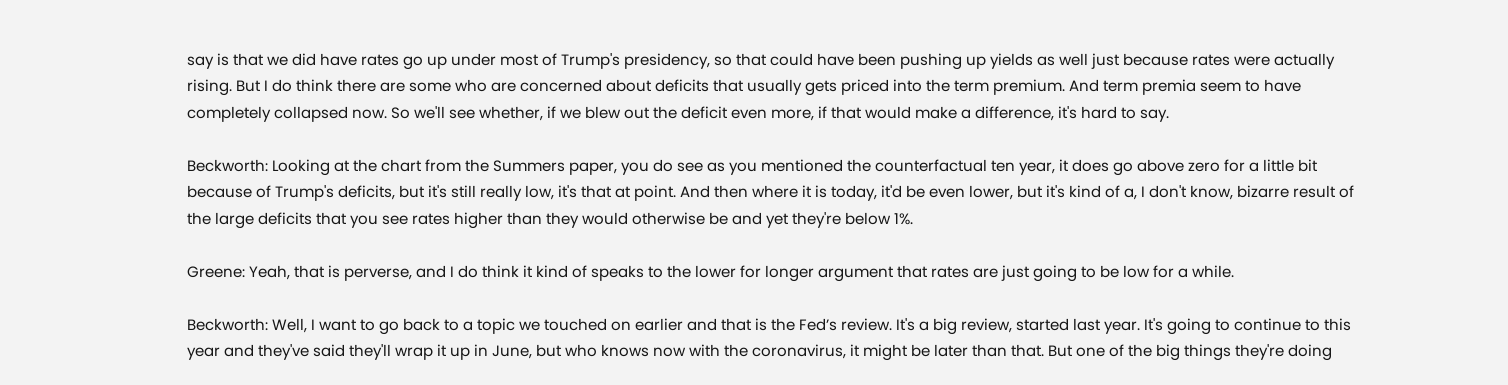say is that we did have rates go up under most of Trump's presidency, so that could have been pushing up yields as well just because rates were actually rising. But I do think there are some who are concerned about deficits that usually gets priced into the term premium. And term premia seem to have completely collapsed now. So we'll see whether, if we blew out the deficit even more, if that would make a difference, it's hard to say.

Beckworth: Looking at the chart from the Summers paper, you do see as you mentioned the counterfactual ten year, it does go above zero for a little bit because of Trump's deficits, but it's still really low, it's that at point. And then where it is today, it'd be even lower, but it's kind of a, I don't know, bizarre result of the large deficits that you see rates higher than they would otherwise be and yet they're below 1%.

Greene: Yeah, that is perverse, and I do think it kind of speaks to the lower for longer argument that rates are just going to be low for a while.

Beckworth: Well, I want to go back to a topic we touched on earlier and that is the Fed’s review. It's a big review, started last year. It's going to continue to this year and they've said they'll wrap it up in June, but who knows now with the coronavirus, it might be later than that. But one of the big things they're doing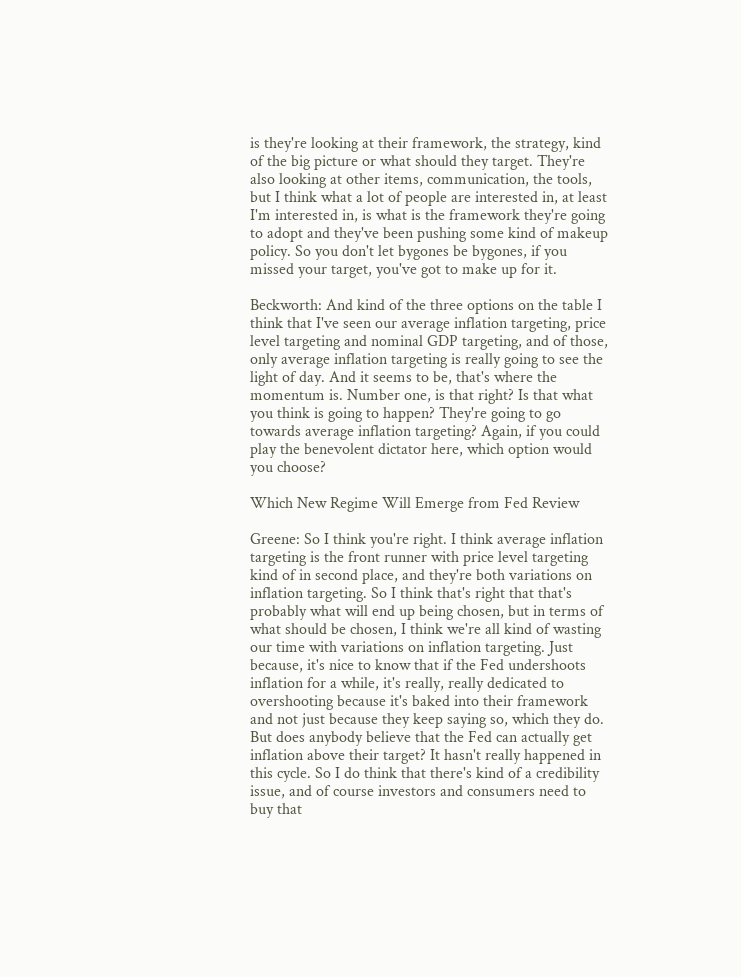is they're looking at their framework, the strategy, kind of the big picture or what should they target. They're also looking at other items, communication, the tools, but I think what a lot of people are interested in, at least I'm interested in, is what is the framework they're going to adopt and they've been pushing some kind of makeup policy. So you don't let bygones be bygones, if you missed your target, you've got to make up for it.

Beckworth: And kind of the three options on the table I think that I've seen our average inflation targeting, price level targeting and nominal GDP targeting, and of those, only average inflation targeting is really going to see the light of day. And it seems to be, that's where the momentum is. Number one, is that right? Is that what you think is going to happen? They're going to go towards average inflation targeting? Again, if you could play the benevolent dictator here, which option would you choose?

Which New Regime Will Emerge from Fed Review

Greene: So I think you're right. I think average inflation targeting is the front runner with price level targeting kind of in second place, and they're both variations on inflation targeting. So I think that's right that that's probably what will end up being chosen, but in terms of what should be chosen, I think we're all kind of wasting our time with variations on inflation targeting. Just because, it's nice to know that if the Fed undershoots inflation for a while, it's really, really dedicated to overshooting because it's baked into their framework and not just because they keep saying so, which they do. But does anybody believe that the Fed can actually get inflation above their target? It hasn't really happened in this cycle. So I do think that there's kind of a credibility issue, and of course investors and consumers need to buy that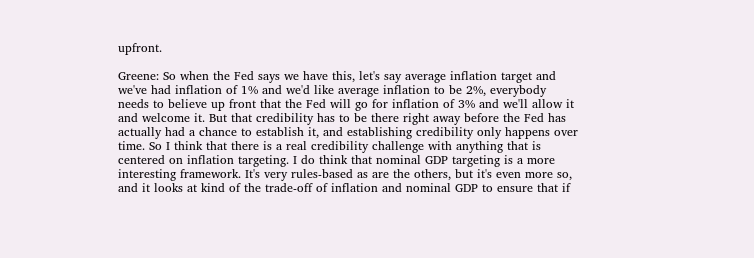upfront.

Greene: So when the Fed says we have this, let's say average inflation target and we've had inflation of 1% and we'd like average inflation to be 2%, everybody needs to believe up front that the Fed will go for inflation of 3% and we'll allow it and welcome it. But that credibility has to be there right away before the Fed has actually had a chance to establish it, and establishing credibility only happens over time. So I think that there is a real credibility challenge with anything that is centered on inflation targeting. I do think that nominal GDP targeting is a more interesting framework. It's very rules-based as are the others, but it's even more so, and it looks at kind of the trade-off of inflation and nominal GDP to ensure that if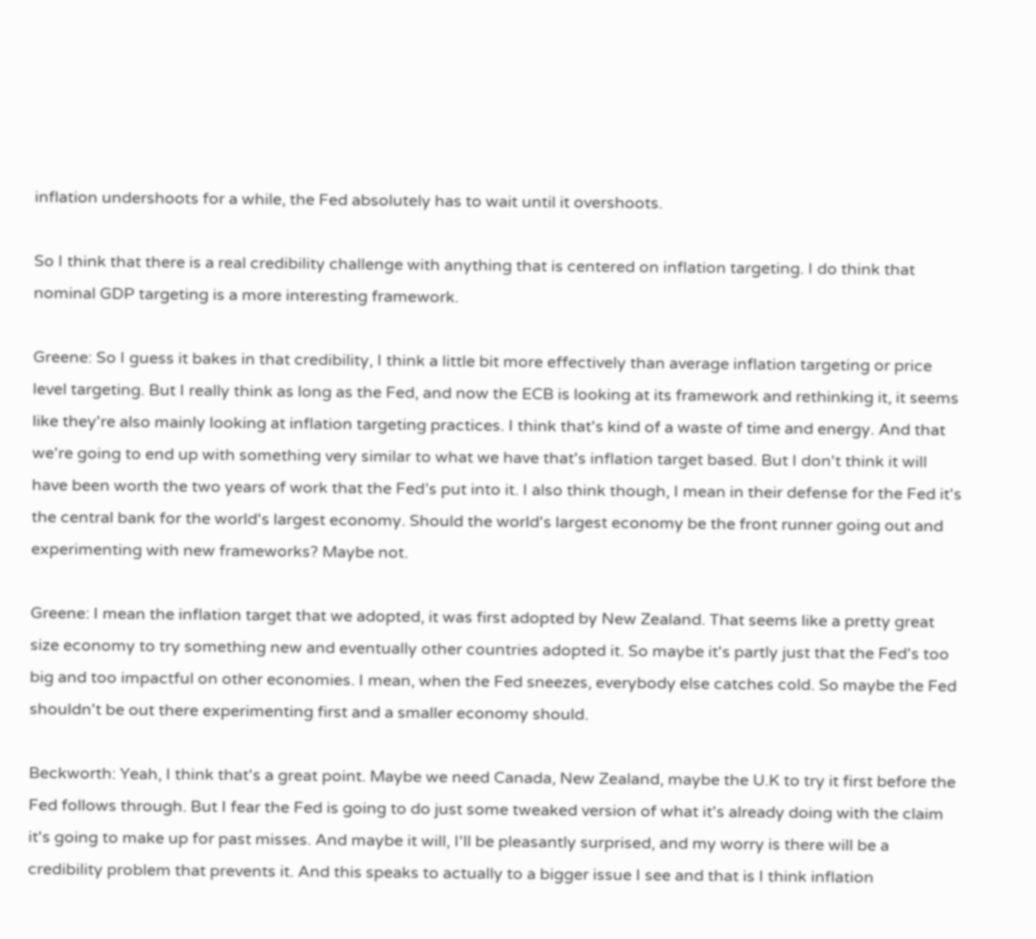inflation undershoots for a while, the Fed absolutely has to wait until it overshoots.

So I think that there is a real credibility challenge with anything that is centered on inflation targeting. I do think that nominal GDP targeting is a more interesting framework.

Greene: So I guess it bakes in that credibility, I think a little bit more effectively than average inflation targeting or price level targeting. But I really think as long as the Fed, and now the ECB is looking at its framework and rethinking it, it seems like they're also mainly looking at inflation targeting practices. I think that's kind of a waste of time and energy. And that we're going to end up with something very similar to what we have that's inflation target based. But I don't think it will have been worth the two years of work that the Fed’s put into it. I also think though, I mean in their defense for the Fed it's the central bank for the world's largest economy. Should the world's largest economy be the front runner going out and experimenting with new frameworks? Maybe not.

Greene: I mean the inflation target that we adopted, it was first adopted by New Zealand. That seems like a pretty great size economy to try something new and eventually other countries adopted it. So maybe it's partly just that the Fed's too big and too impactful on other economies. I mean, when the Fed sneezes, everybody else catches cold. So maybe the Fed shouldn't be out there experimenting first and a smaller economy should.

Beckworth: Yeah, I think that's a great point. Maybe we need Canada, New Zealand, maybe the U.K to try it first before the Fed follows through. But I fear the Fed is going to do just some tweaked version of what it's already doing with the claim it's going to make up for past misses. And maybe it will, I'll be pleasantly surprised, and my worry is there will be a credibility problem that prevents it. And this speaks to actually to a bigger issue I see and that is I think inflation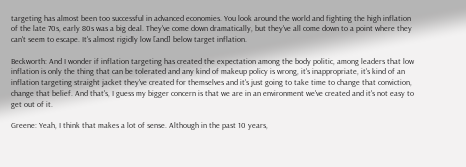targeting has almost been too successful in advanced economies. You look around the world and fighting the high inflation of the late 70s, early 80s was a big deal. They've come down dramatically, but they've all come down to a point where they can't seem to escape. It's almost rigidly low [and] below target inflation.

Beckworth: And I wonder if inflation targeting has created the expectation among the body politic, among leaders that low inflation is only the thing that can be tolerated and any kind of makeup policy is wrong, it's inappropriate, it's kind of an inflation targeting straight jacket they've created for themselves and it's just going to take time to change that conviction, change that belief. And that's, I guess my bigger concern is that we are in an environment we've created and it's not easy to get out of it.

Greene: Yeah, I think that makes a lot of sense. Although in the past 10 years,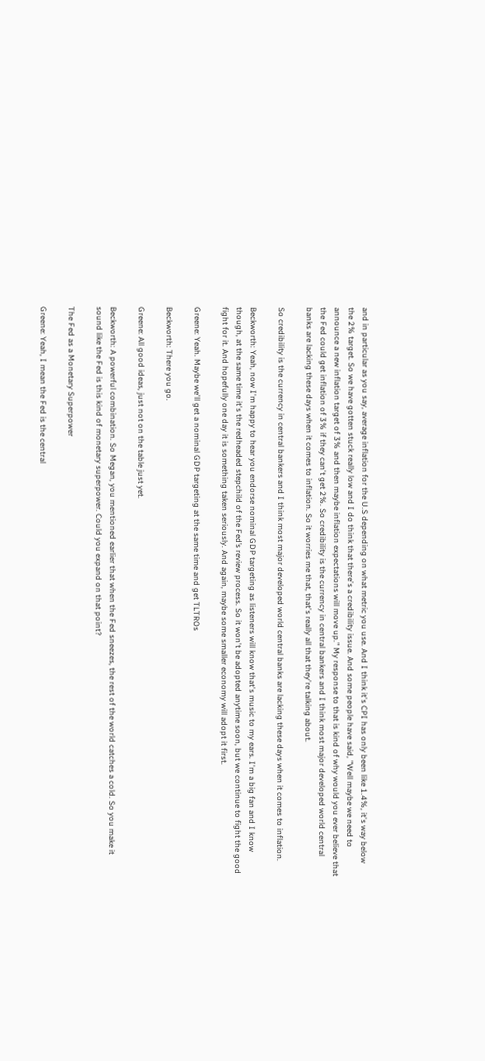and in particular as you say, average inflation for the U.S depending on what metric you use. And I think it's CPI has only been like 1.4%, it's way below the 2% target. So we have gotten stuck really low and I do think that there's a credibility issue. And some people have said, "Well maybe we need to announce a new inflation target of 3% and then maybe inflation expectations will move up." My response to that is kind of why would you ever believe that the Fed could get inflation of 3% if they can't get 2%. So credibility is the currency in central bankers and I think most major developed world central banks are lacking these days when it comes to inflation. So it worries me that, that's really all that they're talking about.

So credibility is the currency in central bankers and I think most major developed world central banks are lacking these days when it comes to inflation.

Beckworth: Yeah, now I'm happy to hear you endorse nominal GDP targeting as listeners will know that's music to my ears. I'm a big fan and I know though, at the same time it's the redheaded stepchild of the Fed’s review process. So it won't be adopted anytime soon, but we continue to fight the good fight for it. And hopefully one day it is something taken seriously. And again, maybe some smaller economy will adopt it first.

Greene: Yeah. Maybe we'll get a nominal GDP targeting at the same time and get TLTROs

Beckworth: There you go.

Greene: All good ideas, just not on the table just yet.

Beckworth: A powerful combination. So Megan, you mentioned earlier that when the Fed sneezes, the rest of the world catches a cold. So you make it sound like the Fed is this kind of monetary superpower. Could you expand on that point?

The Fed as a Monetary Superpower

Greene: Yeah, I mean the Fed is the central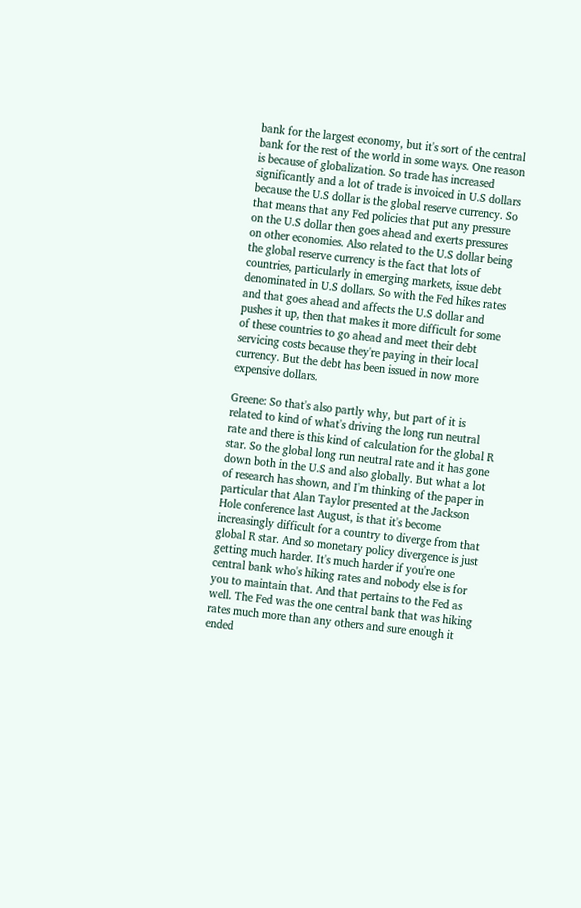bank for the largest economy, but it's sort of the central bank for the rest of the world in some ways. One reason is because of globalization. So trade has increased significantly and a lot of trade is invoiced in U.S dollars because the U.S dollar is the global reserve currency. So that means that any Fed policies that put any pressure on the U.S dollar then goes ahead and exerts pressures on other economies. Also related to the U.S dollar being the global reserve currency is the fact that lots of countries, particularly in emerging markets, issue debt denominated in U.S dollars. So with the Fed hikes rates and that goes ahead and affects the U.S dollar and pushes it up, then that makes it more difficult for some of these countries to go ahead and meet their debt servicing costs because they're paying in their local currency. But the debt has been issued in now more expensive dollars.

Greene: So that's also partly why, but part of it is related to kind of what's driving the long run neutral rate and there is this kind of calculation for the global R star. So the global long run neutral rate and it has gone down both in the U.S and also globally. But what a lot of research has shown, and I'm thinking of the paper in particular that Alan Taylor presented at the Jackson Hole conference last August, is that it's become increasingly difficult for a country to diverge from that global R star. And so monetary policy divergence is just getting much harder. It's much harder if you're one central bank who's hiking rates and nobody else is for you to maintain that. And that pertains to the Fed as well. The Fed was the one central bank that was hiking rates much more than any others and sure enough it ended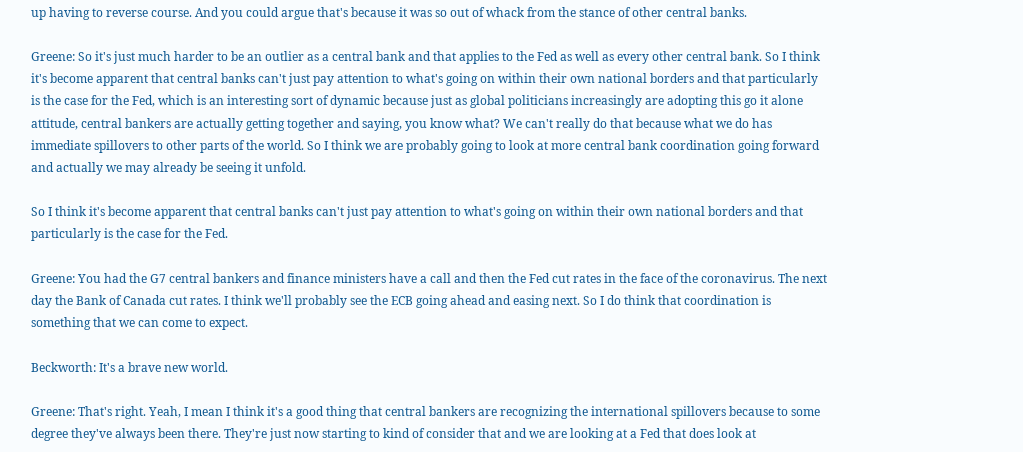up having to reverse course. And you could argue that's because it was so out of whack from the stance of other central banks.

Greene: So it's just much harder to be an outlier as a central bank and that applies to the Fed as well as every other central bank. So I think it's become apparent that central banks can't just pay attention to what's going on within their own national borders and that particularly is the case for the Fed, which is an interesting sort of dynamic because just as global politicians increasingly are adopting this go it alone attitude, central bankers are actually getting together and saying, you know what? We can't really do that because what we do has immediate spillovers to other parts of the world. So I think we are probably going to look at more central bank coordination going forward and actually we may already be seeing it unfold.

So I think it's become apparent that central banks can't just pay attention to what's going on within their own national borders and that particularly is the case for the Fed.

Greene: You had the G7 central bankers and finance ministers have a call and then the Fed cut rates in the face of the coronavirus. The next day the Bank of Canada cut rates. I think we'll probably see the ECB going ahead and easing next. So I do think that coordination is something that we can come to expect.

Beckworth: It's a brave new world.

Greene: That's right. Yeah, I mean I think it's a good thing that central bankers are recognizing the international spillovers because to some degree they've always been there. They're just now starting to kind of consider that and we are looking at a Fed that does look at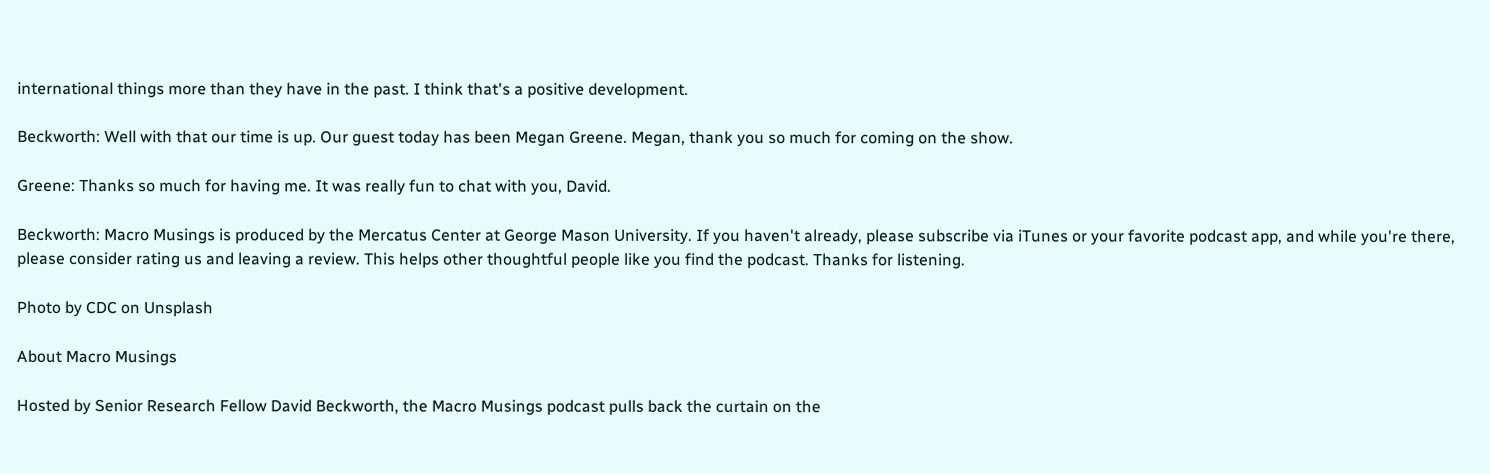international things more than they have in the past. I think that's a positive development.

Beckworth: Well with that our time is up. Our guest today has been Megan Greene. Megan, thank you so much for coming on the show.

Greene: Thanks so much for having me. It was really fun to chat with you, David.

Beckworth: Macro Musings is produced by the Mercatus Center at George Mason University. If you haven't already, please subscribe via iTunes or your favorite podcast app, and while you're there, please consider rating us and leaving a review. This helps other thoughtful people like you find the podcast. Thanks for listening.

Photo by CDC on Unsplash

About Macro Musings

Hosted by Senior Research Fellow David Beckworth, the Macro Musings podcast pulls back the curtain on the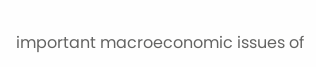important macroeconomic issues of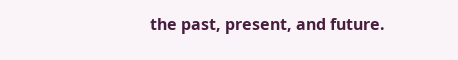the past, present, and future.